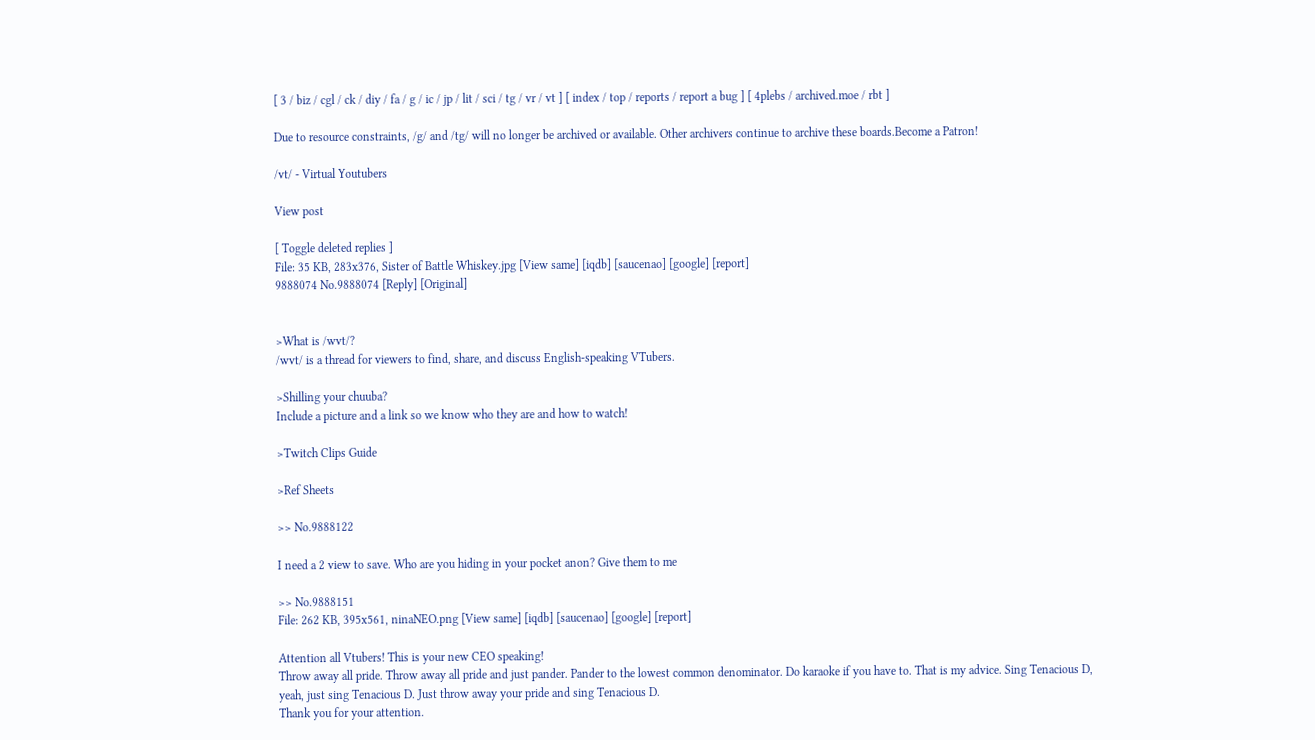[ 3 / biz / cgl / ck / diy / fa / g / ic / jp / lit / sci / tg / vr / vt ] [ index / top / reports / report a bug ] [ 4plebs / archived.moe / rbt ]

Due to resource constraints, /g/ and /tg/ will no longer be archived or available. Other archivers continue to archive these boards.Become a Patron!

/vt/ - Virtual Youtubers

View post

[ Toggle deleted replies ]
File: 35 KB, 283x376, Sister of Battle Whiskey.jpg [View same] [iqdb] [saucenao] [google] [report]
9888074 No.9888074 [Reply] [Original]


>What is /wvt/?
/wvt/ is a thread for viewers to find, share, and discuss English-speaking VTubers.

>Shilling your chuuba?
Include a picture and a link so we know who they are and how to watch!

>Twitch Clips Guide

>Ref Sheets

>> No.9888122

I need a 2 view to save. Who are you hiding in your pocket anon? Give them to me

>> No.9888151
File: 262 KB, 395x561, ninaNEO.png [View same] [iqdb] [saucenao] [google] [report]

Attention all Vtubers! This is your new CEO speaking!
Throw away all pride. Throw away all pride and just pander. Pander to the lowest common denominator. Do karaoke if you have to. That is my advice. Sing Tenacious D, yeah, just sing Tenacious D. Just throw away your pride and sing Tenacious D.
Thank you for your attention.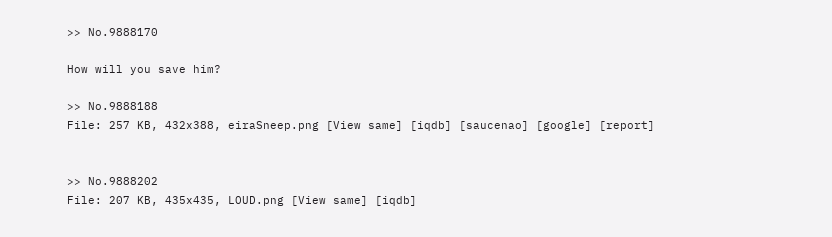>> No.9888170

How will you save him?

>> No.9888188
File: 257 KB, 432x388, eiraSneep.png [View same] [iqdb] [saucenao] [google] [report]


>> No.9888202
File: 207 KB, 435x435, LOUD.png [View same] [iqdb]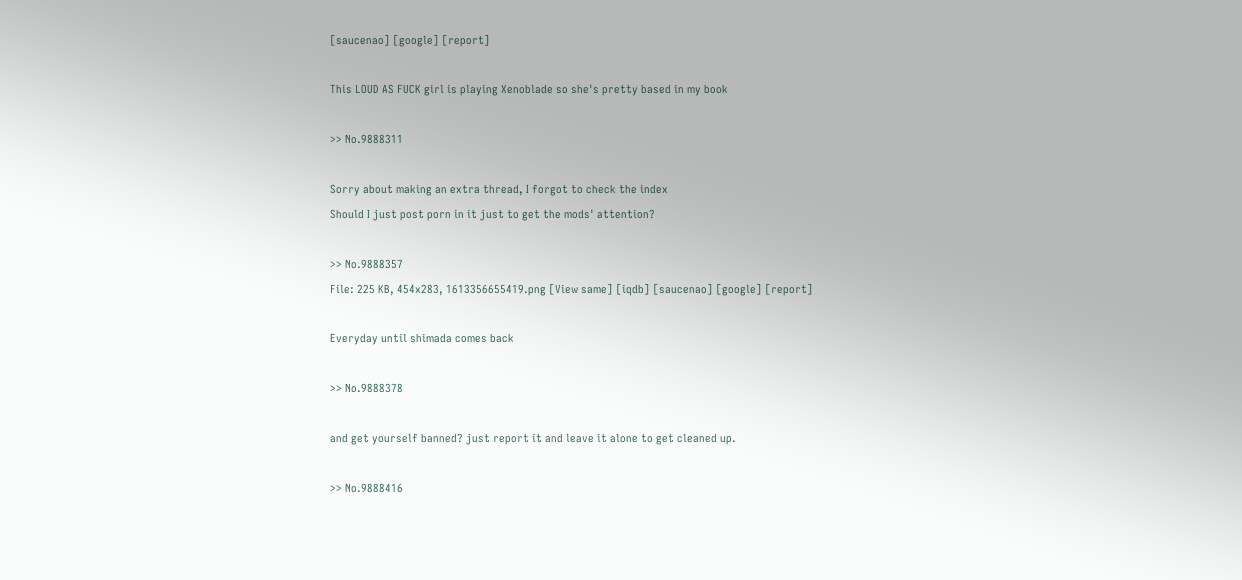[saucenao] [google] [report]

This LOUD AS FUCK girl is playing Xenoblade so she's pretty based in my book

>> No.9888311

Sorry about making an extra thread, I forgot to check the index
Should I just post porn in it just to get the mods' attention?

>> No.9888357
File: 225 KB, 454x283, 1613356655419.png [View same] [iqdb] [saucenao] [google] [report]

Everyday until shimada comes back

>> No.9888378

and get yourself banned? just report it and leave it alone to get cleaned up.

>> No.9888416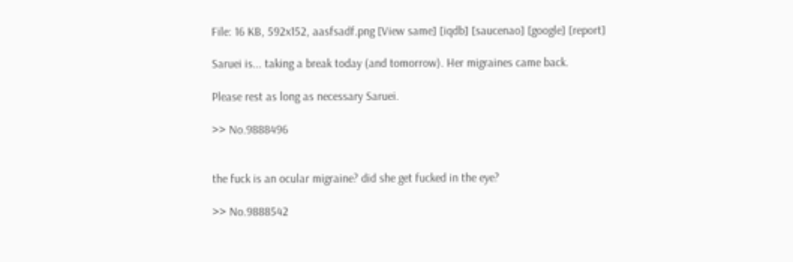File: 16 KB, 592x152, aasfsadf.png [View same] [iqdb] [saucenao] [google] [report]

Saruei is... taking a break today (and tomorrow). Her migraines came back.

Please rest as long as necessary Saruei.

>> No.9888496


the fuck is an ocular migraine? did she get fucked in the eye?

>> No.9888542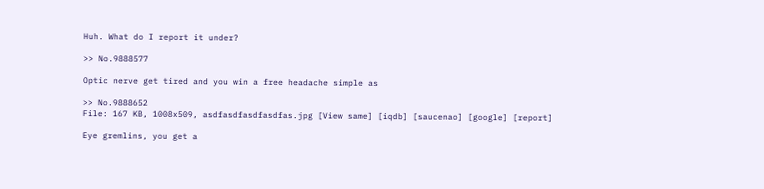Huh. What do I report it under?

>> No.9888577

Optic nerve get tired and you win a free headache simple as

>> No.9888652
File: 167 KB, 1008x509, asdfasdfasdfasdfas.jpg [View same] [iqdb] [saucenao] [google] [report]

Eye gremlins, you get a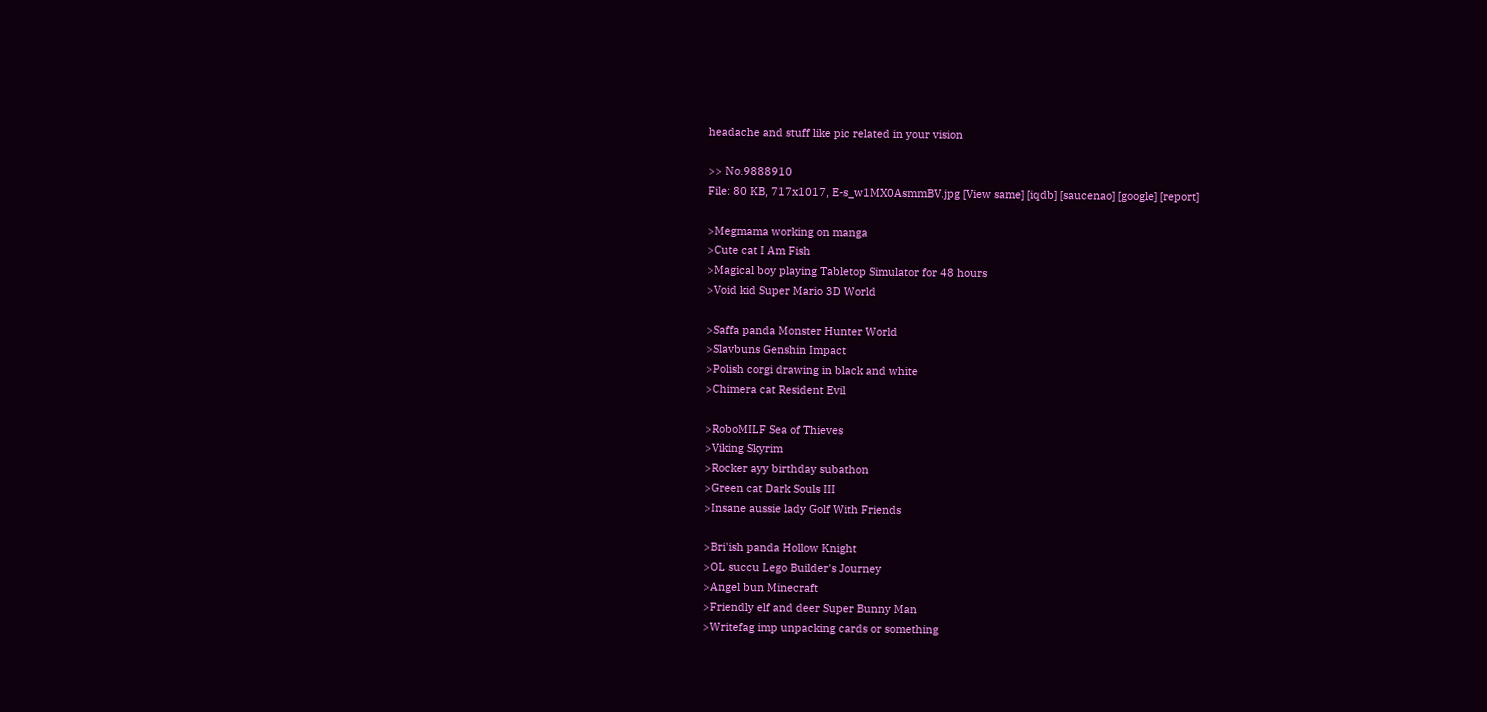headache and stuff like pic related in your vision

>> No.9888910
File: 80 KB, 717x1017, E-s_w1MX0AsmmBV.jpg [View same] [iqdb] [saucenao] [google] [report]

>Megmama working on manga
>Cute cat I Am Fish
>Magical boy playing Tabletop Simulator for 48 hours
>Void kid Super Mario 3D World

>Saffa panda Monster Hunter World
>Slavbuns Genshin Impact
>Polish corgi drawing in black and white
>Chimera cat Resident Evil

>RoboMILF Sea of Thieves
>Viking Skyrim
>Rocker ayy birthday subathon
>Green cat Dark Souls III
>Insane aussie lady Golf With Friends

>Bri'ish panda Hollow Knight
>OL succu Lego Builder's Journey
>Angel bun Minecraft
>Friendly elf and deer Super Bunny Man
>Writefag imp unpacking cards or something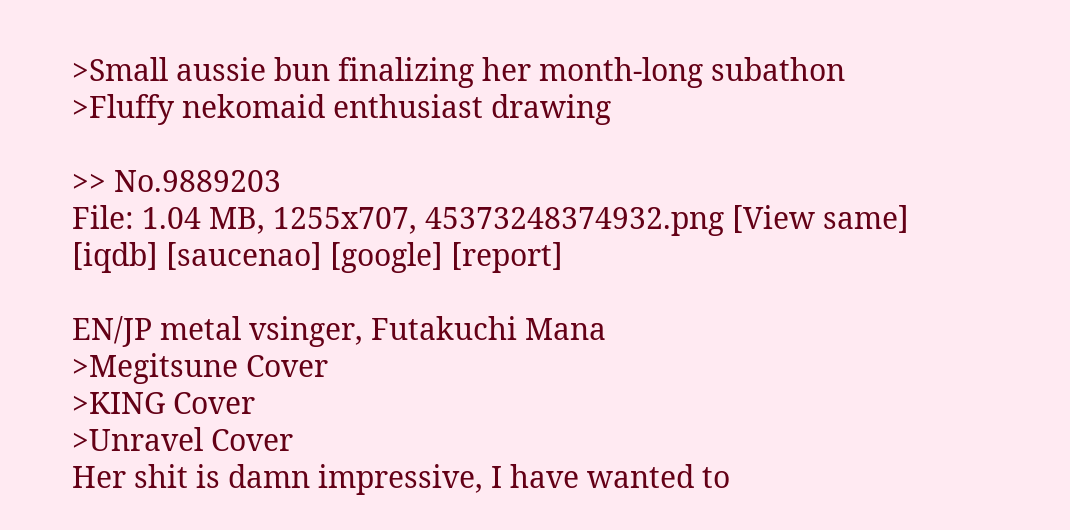>Small aussie bun finalizing her month-long subathon
>Fluffy nekomaid enthusiast drawing

>> No.9889203
File: 1.04 MB, 1255x707, 45373248374932.png [View same] [iqdb] [saucenao] [google] [report]

EN/JP metal vsinger, Futakuchi Mana
>Megitsune Cover
>KING Cover
>Unravel Cover
Her shit is damn impressive, I have wanted to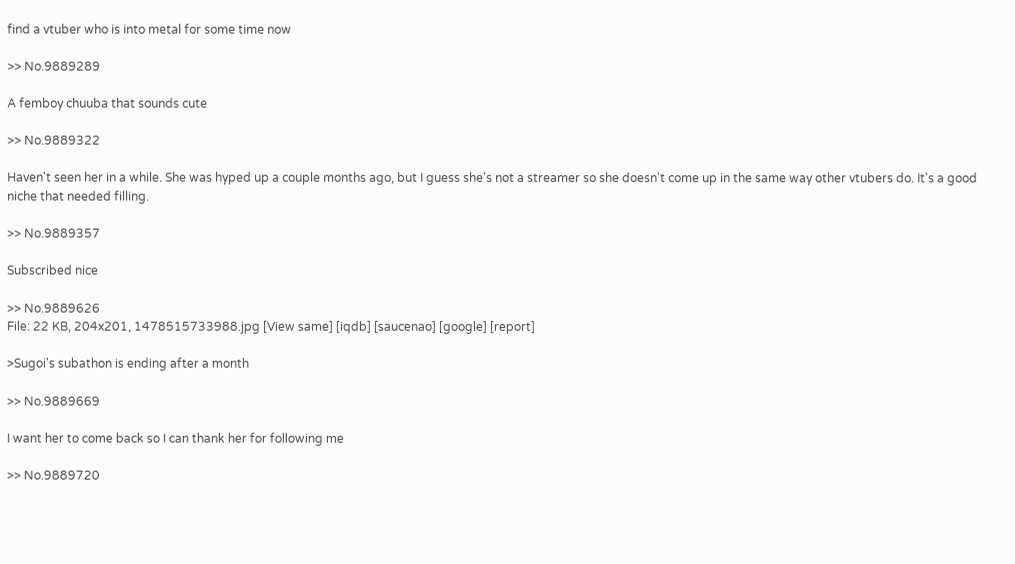find a vtuber who is into metal for some time now

>> No.9889289

A femboy chuuba that sounds cute

>> No.9889322

Haven't seen her in a while. She was hyped up a couple months ago, but I guess she's not a streamer so she doesn't come up in the same way other vtubers do. It's a good niche that needed filling.

>> No.9889357

Subscribed nice

>> No.9889626
File: 22 KB, 204x201, 1478515733988.jpg [View same] [iqdb] [saucenao] [google] [report]

>Sugoi's subathon is ending after a month

>> No.9889669

I want her to come back so I can thank her for following me

>> No.9889720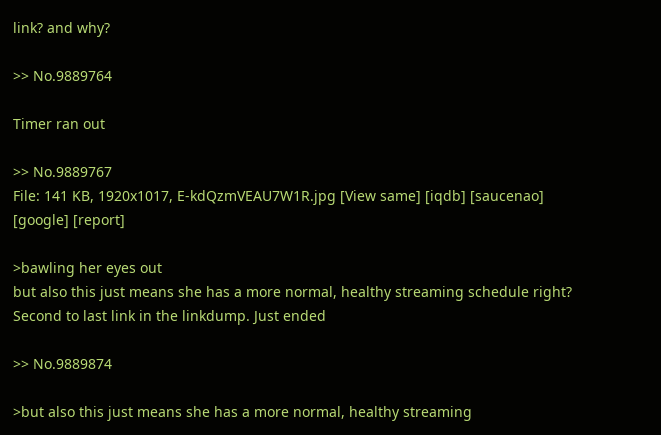link? and why?

>> No.9889764

Timer ran out

>> No.9889767
File: 141 KB, 1920x1017, E-kdQzmVEAU7W1R.jpg [View same] [iqdb] [saucenao] [google] [report]

>bawling her eyes out
but also this just means she has a more normal, healthy streaming schedule right?
Second to last link in the linkdump. Just ended

>> No.9889874

>but also this just means she has a more normal, healthy streaming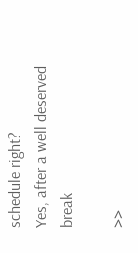schedule right?
Yes, after a well deserved break

>>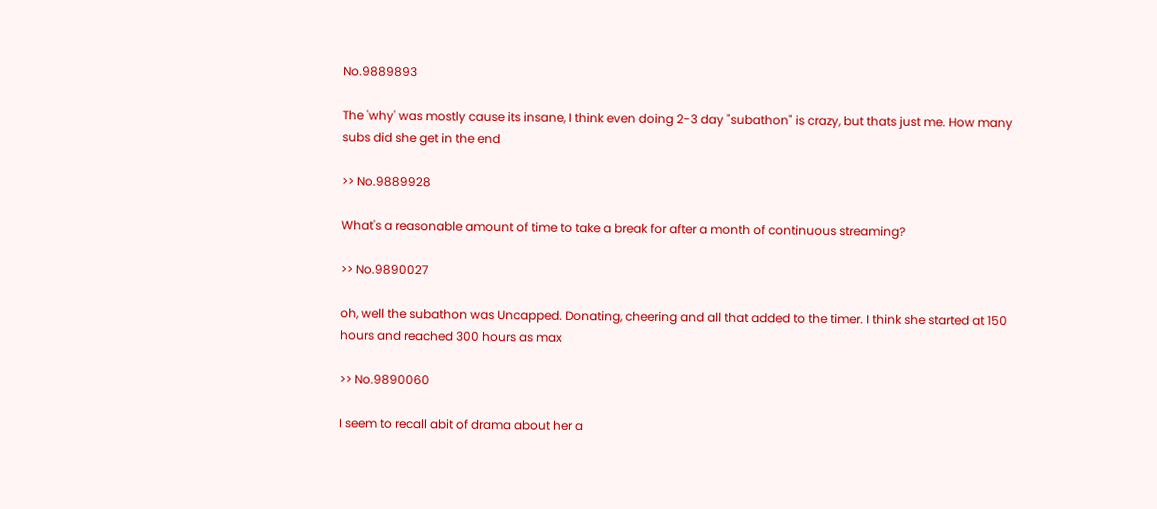No.9889893

The 'why' was mostly cause its insane, I think even doing 2-3 day "subathon" is crazy, but thats just me. How many subs did she get in the end

>> No.9889928

What's a reasonable amount of time to take a break for after a month of continuous streaming?

>> No.9890027

oh, well the subathon was Uncapped. Donating, cheering and all that added to the timer. I think she started at 150 hours and reached 300 hours as max

>> No.9890060

I seem to recall abit of drama about her a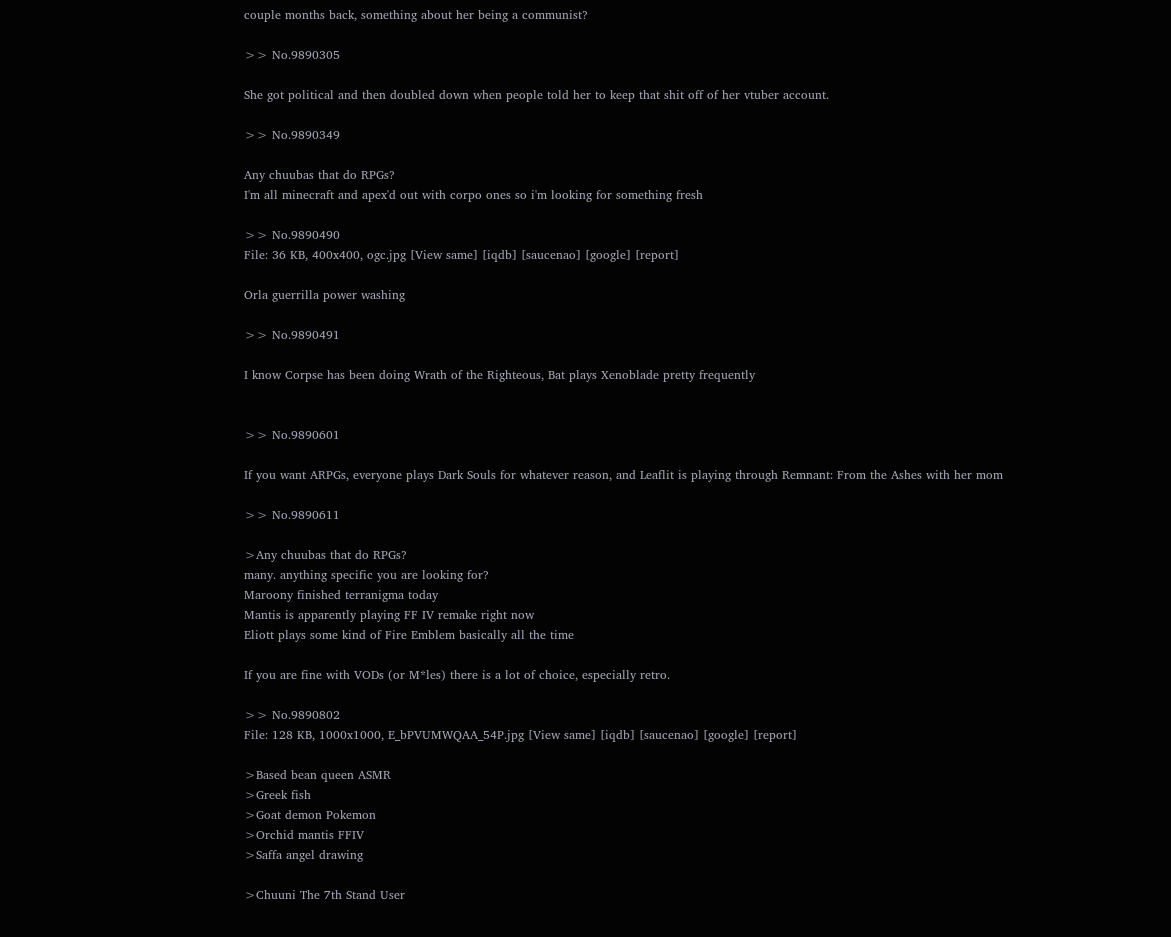couple months back, something about her being a communist?

>> No.9890305

She got political and then doubled down when people told her to keep that shit off of her vtuber account.

>> No.9890349

Any chuubas that do RPGs?
I'm all minecraft and apex'd out with corpo ones so i'm looking for something fresh

>> No.9890490
File: 36 KB, 400x400, ogc.jpg [View same] [iqdb] [saucenao] [google] [report]

Orla guerrilla power washing

>> No.9890491

I know Corpse has been doing Wrath of the Righteous, Bat plays Xenoblade pretty frequently


>> No.9890601

If you want ARPGs, everyone plays Dark Souls for whatever reason, and Leaflit is playing through Remnant: From the Ashes with her mom

>> No.9890611

>Any chuubas that do RPGs?
many. anything specific you are looking for?
Maroony finished terranigma today
Mantis is apparently playing FF IV remake right now
Eliott plays some kind of Fire Emblem basically all the time

If you are fine with VODs (or M*les) there is a lot of choice, especially retro.

>> No.9890802
File: 128 KB, 1000x1000, E_bPVUMWQAA_54P.jpg [View same] [iqdb] [saucenao] [google] [report]

>Based bean queen ASMR
>Greek fish
>Goat demon Pokemon
>Orchid mantis FFIV
>Saffa angel drawing

>Chuuni The 7th Stand User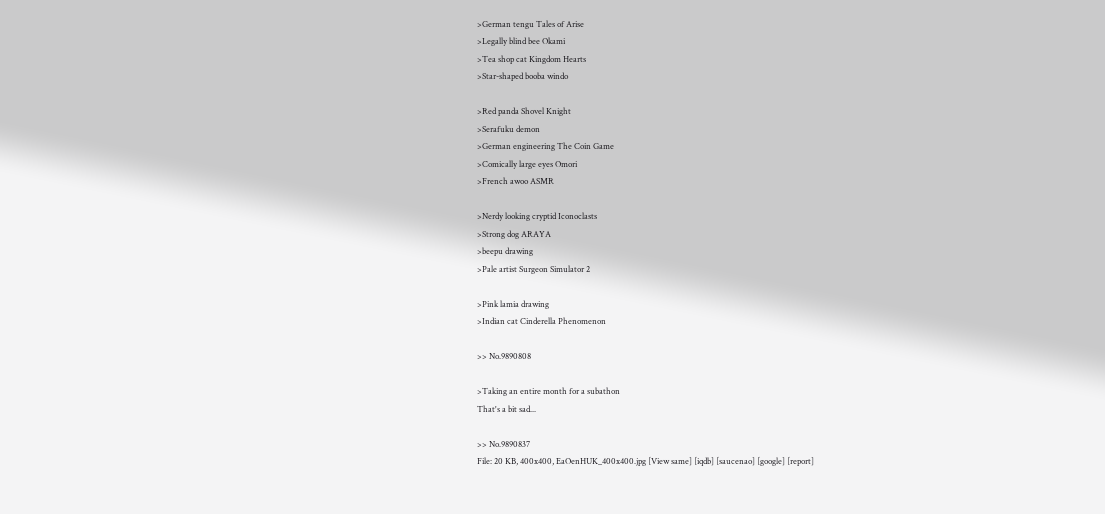>German tengu Tales of Arise
>Legally blind bee Okami
>Tea shop cat Kingdom Hearts
>Star-shaped booba windo

>Red panda Shovel Knight
>Serafuku demon
>German engineering The Coin Game
>Comically large eyes Omori
>French awoo ASMR

>Nerdy looking cryptid Iconoclasts
>Strong dog ARAYA
>beepu drawing
>Pale artist Surgeon Simulator 2

>Pink lamia drawing
>Indian cat Cinderella Phenomenon

>> No.9890808

>Taking an entire month for a subathon
That's a bit sad...

>> No.9890837
File: 20 KB, 400x400, EaOenHUK_400x400.jpg [View same] [iqdb] [saucenao] [google] [report]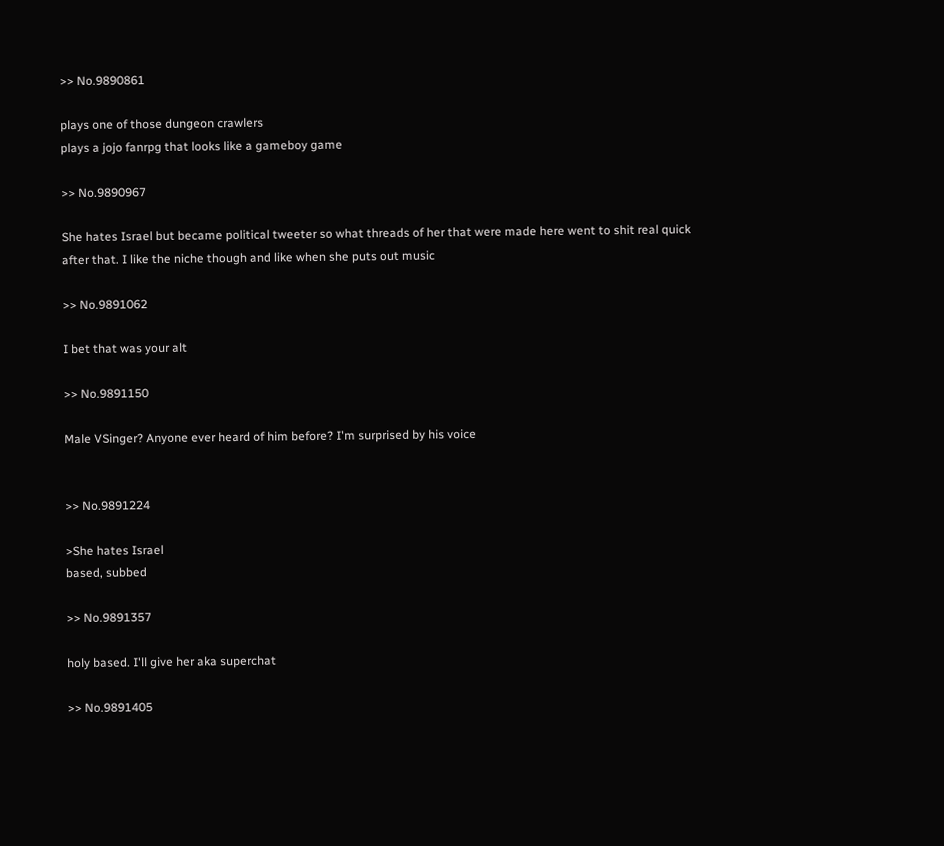>> No.9890861

plays one of those dungeon crawlers
plays a jojo fanrpg that looks like a gameboy game

>> No.9890967

She hates Israel but became political tweeter so what threads of her that were made here went to shit real quick after that. I like the niche though and like when she puts out music

>> No.9891062

I bet that was your alt

>> No.9891150

Male VSinger? Anyone ever heard of him before? I'm surprised by his voice


>> No.9891224

>She hates Israel
based, subbed

>> No.9891357

holy based. I'll give her aka superchat

>> No.9891405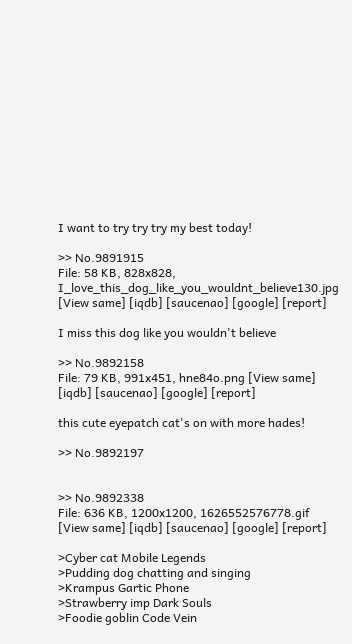I want to try try try my best today!

>> No.9891915
File: 58 KB, 828x828, I_love_this_dog_like_you_wouldnt_believe130.jpg [View same] [iqdb] [saucenao] [google] [report]

I miss this dog like you wouldn't believe

>> No.9892158
File: 79 KB, 991x451, hne84o.png [View same] [iqdb] [saucenao] [google] [report]

this cute eyepatch cat's on with more hades!

>> No.9892197


>> No.9892338
File: 636 KB, 1200x1200, 1626552576778.gif [View same] [iqdb] [saucenao] [google] [report]

>Cyber cat Mobile Legends
>Pudding dog chatting and singing
>Krampus Gartic Phone
>Strawberry imp Dark Souls
>Foodie goblin Code Vein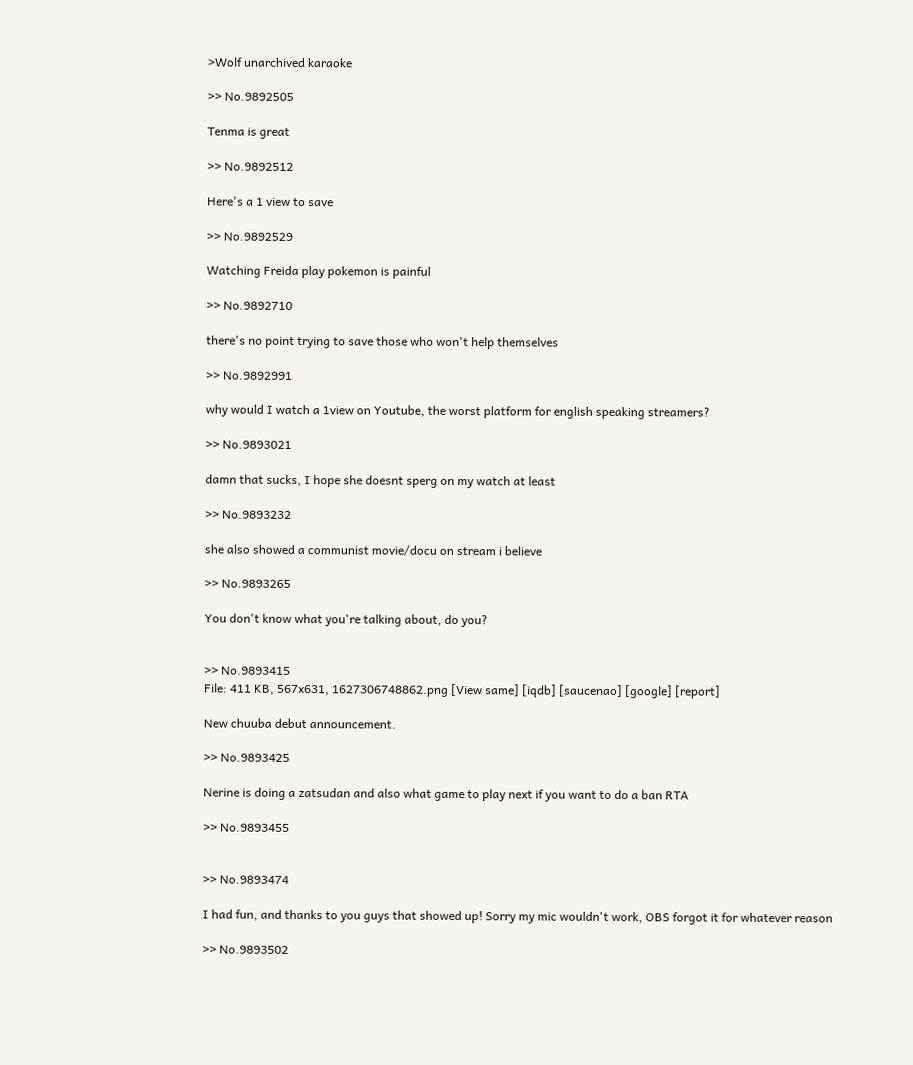>Wolf unarchived karaoke

>> No.9892505

Tenma is great

>> No.9892512

Here's a 1 view to save

>> No.9892529

Watching Freida play pokemon is painful

>> No.9892710

there's no point trying to save those who won't help themselves

>> No.9892991

why would I watch a 1view on Youtube, the worst platform for english speaking streamers?

>> No.9893021

damn that sucks, I hope she doesnt sperg on my watch at least

>> No.9893232

she also showed a communist movie/docu on stream i believe

>> No.9893265

You don't know what you're talking about, do you?


>> No.9893415
File: 411 KB, 567x631, 1627306748862.png [View same] [iqdb] [saucenao] [google] [report]

New chuuba debut announcement.

>> No.9893425

Nerine is doing a zatsudan and also what game to play next if you want to do a ban RTA

>> No.9893455


>> No.9893474

I had fun, and thanks to you guys that showed up! Sorry my mic wouldn't work, OBS forgot it for whatever reason

>> No.9893502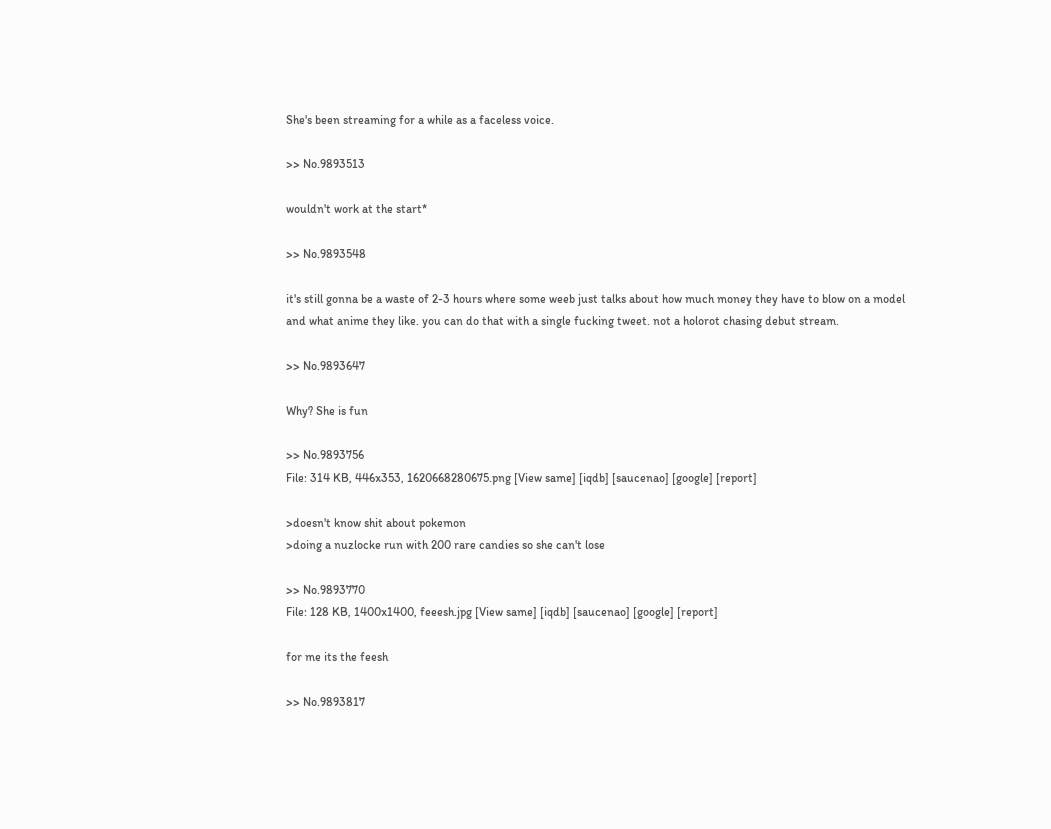She's been streaming for a while as a faceless voice.

>> No.9893513

wouldn't work at the start*

>> No.9893548

it's still gonna be a waste of 2-3 hours where some weeb just talks about how much money they have to blow on a model and what anime they like. you can do that with a single fucking tweet. not a holorot chasing debut stream.

>> No.9893647

Why? She is fun

>> No.9893756
File: 314 KB, 446x353, 1620668280675.png [View same] [iqdb] [saucenao] [google] [report]

>doesn't know shit about pokemon
>doing a nuzlocke run with 200 rare candies so she can't lose

>> No.9893770
File: 128 KB, 1400x1400, feeesh.jpg [View same] [iqdb] [saucenao] [google] [report]

for me its the feesh

>> No.9893817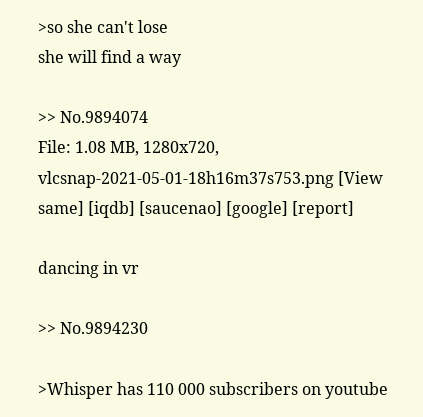>so she can't lose
she will find a way

>> No.9894074
File: 1.08 MB, 1280x720, vlcsnap-2021-05-01-18h16m37s753.png [View same] [iqdb] [saucenao] [google] [report]

dancing in vr

>> No.9894230

>Whisper has 110 000 subscribers on youtube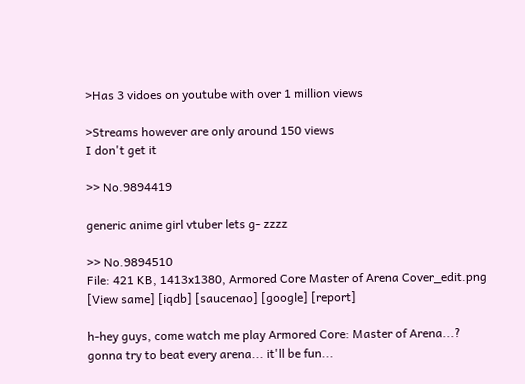>Has 3 vidoes on youtube with over 1 million views

>Streams however are only around 150 views
I don't get it

>> No.9894419

generic anime girl vtuber lets g- zzzz

>> No.9894510
File: 421 KB, 1413x1380, Armored Core Master of Arena Cover_edit.png [View same] [iqdb] [saucenao] [google] [report]

h-hey guys, come watch me play Armored Core: Master of Arena...? gonna try to beat every arena... it'll be fun...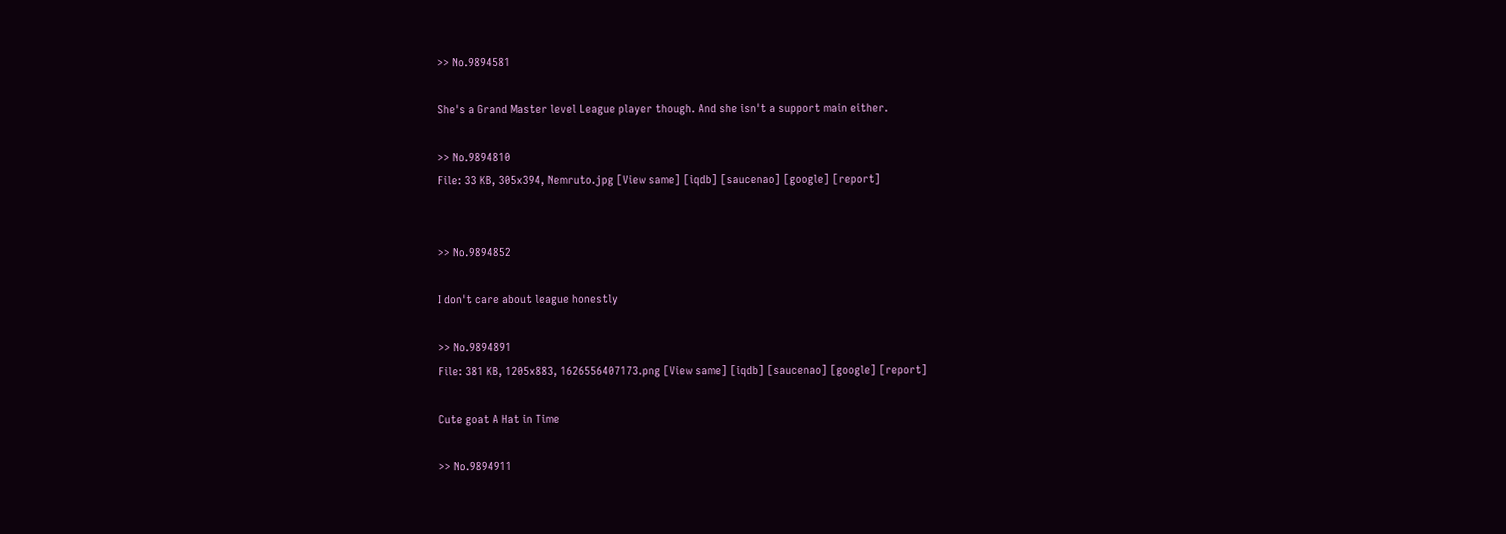>> No.9894581

She's a Grand Master level League player though. And she isn't a support main either.

>> No.9894810
File: 33 KB, 305x394, Nemruto.jpg [View same] [iqdb] [saucenao] [google] [report]


>> No.9894852

I don't care about league honestly

>> No.9894891
File: 381 KB, 1205x883, 1626556407173.png [View same] [iqdb] [saucenao] [google] [report]

Cute goat A Hat in Time

>> No.9894911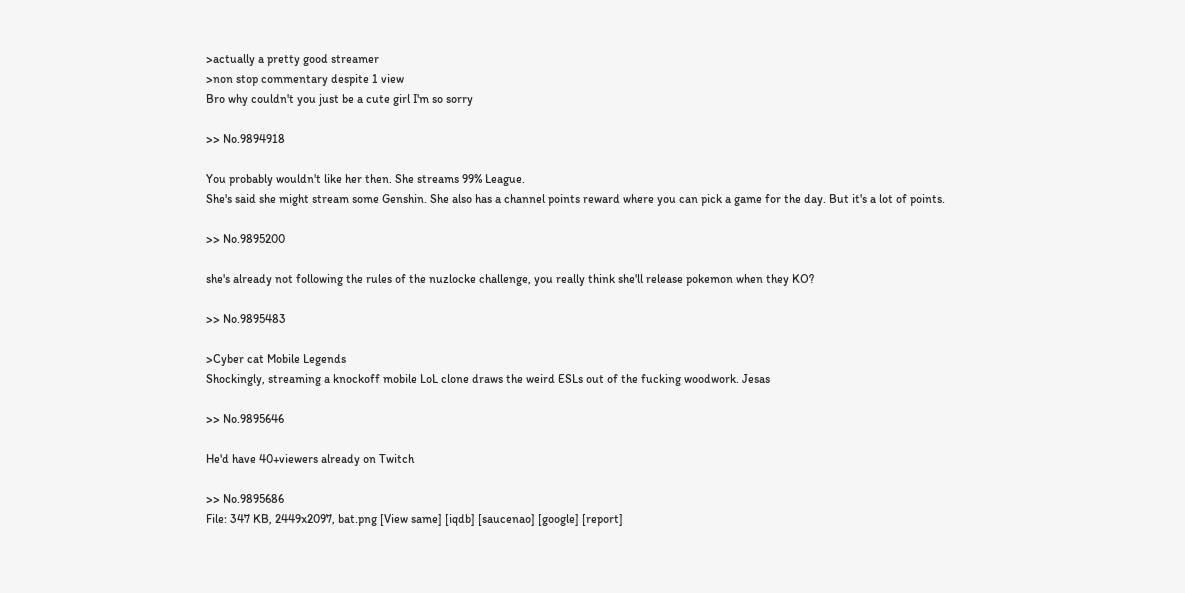>actually a pretty good streamer
>non stop commentary despite 1 view
Bro why couldn't you just be a cute girl I'm so sorry

>> No.9894918

You probably wouldn't like her then. She streams 99% League.
She's said she might stream some Genshin. She also has a channel points reward where you can pick a game for the day. But it's a lot of points.

>> No.9895200

she's already not following the rules of the nuzlocke challenge, you really think she'll release pokemon when they KO?

>> No.9895483

>Cyber cat Mobile Legends
Shockingly, streaming a knockoff mobile LoL clone draws the weird ESLs out of the fucking woodwork. Jesas

>> No.9895646

He'd have 40+viewers already on Twitch

>> No.9895686
File: 347 KB, 2449x2097, bat.png [View same] [iqdb] [saucenao] [google] [report]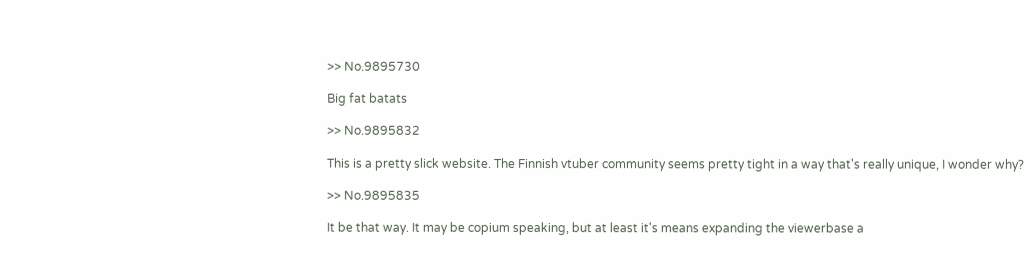>> No.9895730

Big fat batats

>> No.9895832

This is a pretty slick website. The Finnish vtuber community seems pretty tight in a way that's really unique, I wonder why?

>> No.9895835

It be that way. It may be copium speaking, but at least it's means expanding the viewerbase a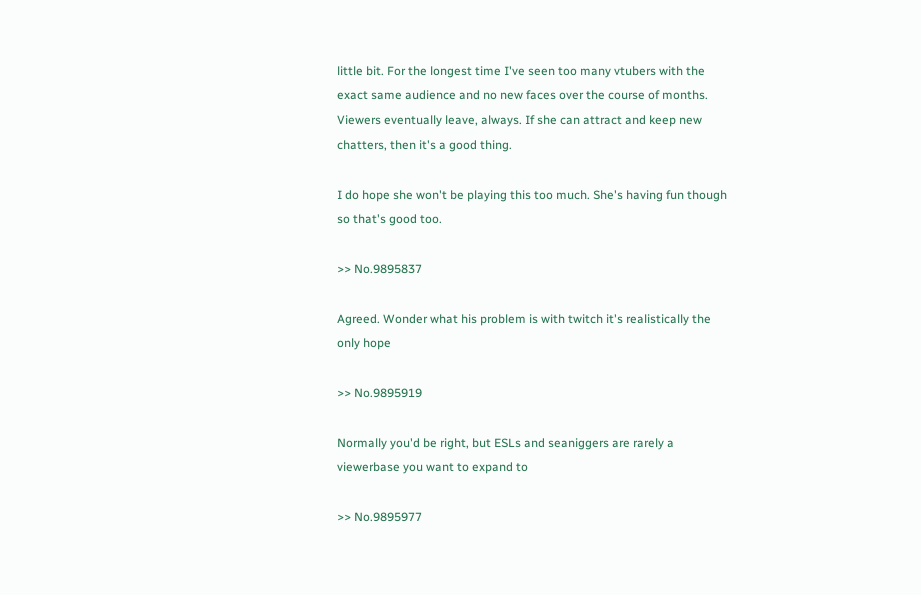little bit. For the longest time I've seen too many vtubers with the exact same audience and no new faces over the course of months. Viewers eventually leave, always. If she can attract and keep new chatters, then it's a good thing.

I do hope she won't be playing this too much. She's having fun though so that's good too.

>> No.9895837

Agreed. Wonder what his problem is with twitch it's realistically the only hope

>> No.9895919

Normally you'd be right, but ESLs and seaniggers are rarely a viewerbase you want to expand to

>> No.9895977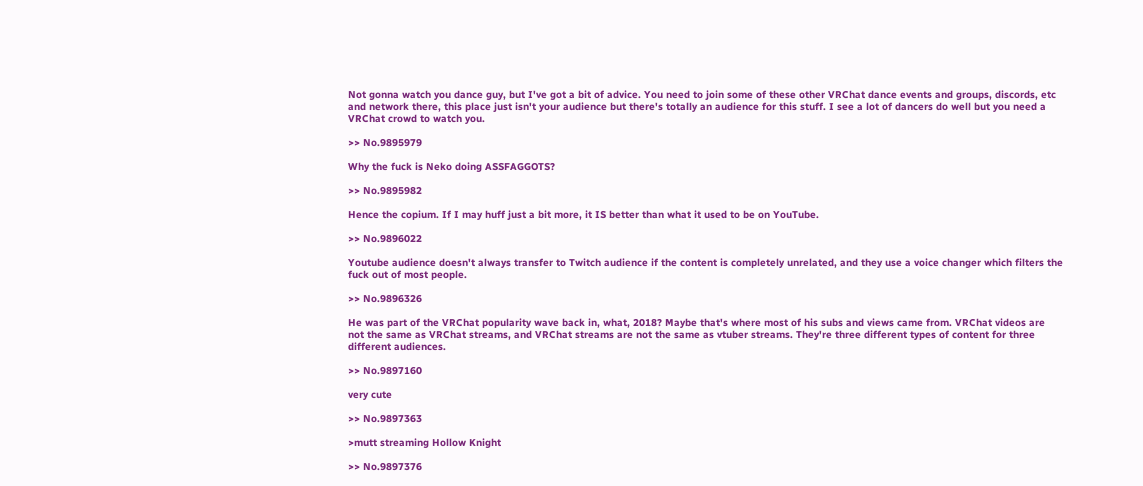Not gonna watch you dance guy, but I've got a bit of advice. You need to join some of these other VRChat dance events and groups, discords, etc and network there, this place just isn't your audience but there's totally an audience for this stuff. I see a lot of dancers do well but you need a VRChat crowd to watch you.

>> No.9895979

Why the fuck is Neko doing ASSFAGGOTS?

>> No.9895982

Hence the copium. If I may huff just a bit more, it IS better than what it used to be on YouTube.

>> No.9896022

Youtube audience doesn't always transfer to Twitch audience if the content is completely unrelated, and they use a voice changer which filters the fuck out of most people.

>> No.9896326

He was part of the VRChat popularity wave back in, what, 2018? Maybe that's where most of his subs and views came from. VRChat videos are not the same as VRChat streams, and VRChat streams are not the same as vtuber streams. They're three different types of content for three different audiences.

>> No.9897160

very cute

>> No.9897363

>mutt streaming Hollow Knight

>> No.9897376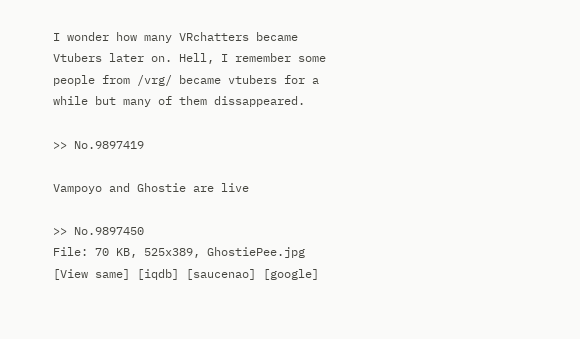I wonder how many VRchatters became Vtubers later on. Hell, I remember some people from /vrg/ became vtubers for a while but many of them dissappeared.

>> No.9897419

Vampoyo and Ghostie are live

>> No.9897450
File: 70 KB, 525x389, GhostiePee.jpg [View same] [iqdb] [saucenao] [google]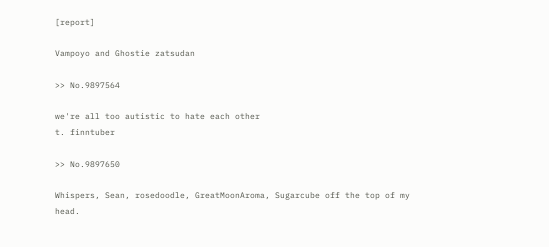[report]

Vampoyo and Ghostie zatsudan

>> No.9897564

we're all too autistic to hate each other
t. finntuber

>> No.9897650

Whispers, Sean, rosedoodle, GreatMoonAroma, Sugarcube off the top of my head.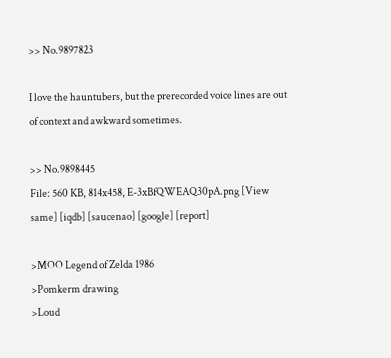>> No.9897823

I love the hauntubers, but the prerecorded voice lines are out of context and awkward sometimes.

>> No.9898445
File: 560 KB, 814x458, E-3xBfQWEAQ30pA.png [View same] [iqdb] [saucenao] [google] [report]

>MOO Legend of Zelda 1986
>Pomkerm drawing
>Loud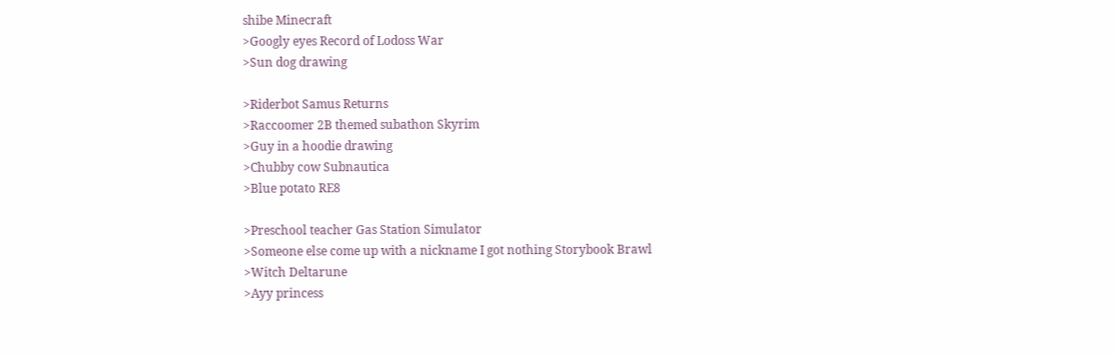shibe Minecraft
>Googly eyes Record of Lodoss War
>Sun dog drawing

>Riderbot Samus Returns
>Raccoomer 2B themed subathon Skyrim
>Guy in a hoodie drawing
>Chubby cow Subnautica
>Blue potato RE8

>Preschool teacher Gas Station Simulator
>Someone else come up with a nickname I got nothing Storybook Brawl
>Witch Deltarune
>Ayy princess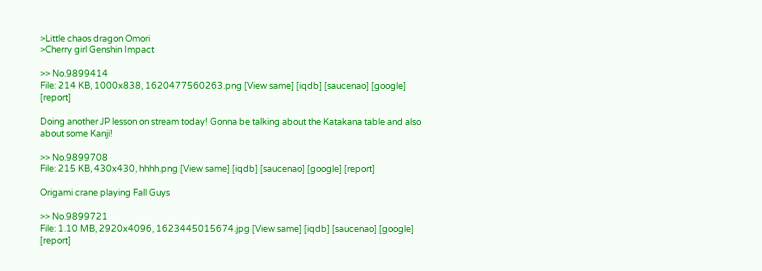>Little chaos dragon Omori
>Cherry girl Genshin Impact

>> No.9899414
File: 214 KB, 1000x838, 1620477560263.png [View same] [iqdb] [saucenao] [google] [report]

Doing another JP lesson on stream today! Gonna be talking about the Katakana table and also about some Kanji!

>> No.9899708
File: 215 KB, 430x430, hhhh.png [View same] [iqdb] [saucenao] [google] [report]

Origami crane playing Fall Guys

>> No.9899721
File: 1.10 MB, 2920x4096, 1623445015674.jpg [View same] [iqdb] [saucenao] [google] [report]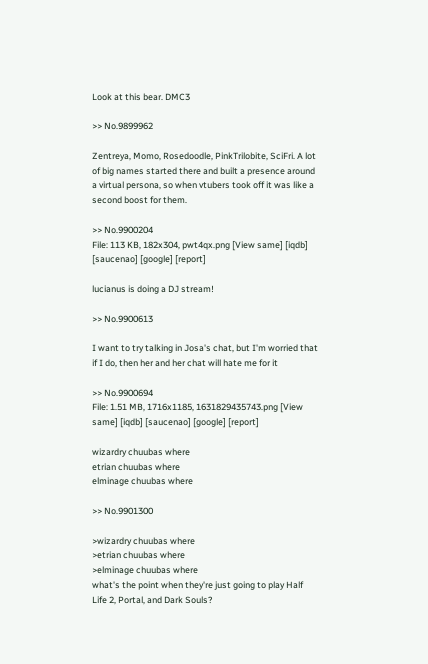Look at this bear. DMC3

>> No.9899962

Zentreya, Momo, Rosedoodle, PinkTrilobite, SciFri. A lot of big names started there and built a presence around a virtual persona, so when vtubers took off it was like a second boost for them.

>> No.9900204
File: 113 KB, 182x304, pwt4qx.png [View same] [iqdb] [saucenao] [google] [report]

lucianus is doing a DJ stream!

>> No.9900613

I want to try talking in Josa's chat, but I'm worried that if I do, then her and her chat will hate me for it

>> No.9900694
File: 1.51 MB, 1716x1185, 1631829435743.png [View same] [iqdb] [saucenao] [google] [report]

wizardry chuubas where
etrian chuubas where
elminage chuubas where

>> No.9901300

>wizardry chuubas where
>etrian chuubas where
>elminage chuubas where
what's the point when they're just going to play Half Life 2, Portal, and Dark Souls?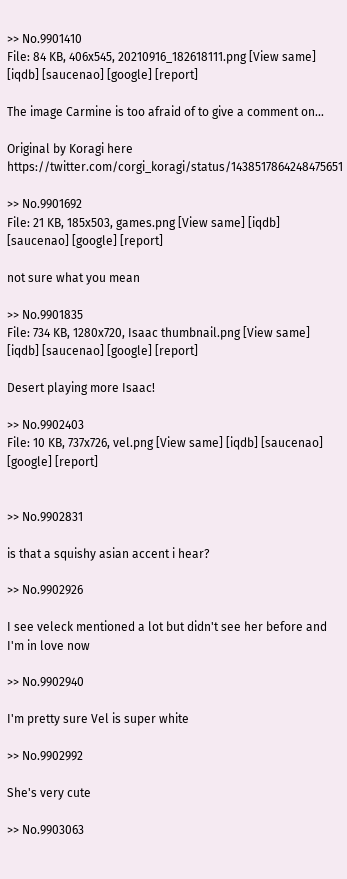>> No.9901410
File: 84 KB, 406x545, 20210916_182618111.png [View same] [iqdb] [saucenao] [google] [report]

The image Carmine is too afraid of to give a comment on...

Original by Koragi here https://twitter.com/corgi_koragi/status/1438517864248475651

>> No.9901692
File: 21 KB, 185x503, games.png [View same] [iqdb] [saucenao] [google] [report]

not sure what you mean

>> No.9901835
File: 734 KB, 1280x720, Isaac thumbnail.png [View same] [iqdb] [saucenao] [google] [report]

Desert playing more Isaac!

>> No.9902403
File: 10 KB, 737x726, vel.png [View same] [iqdb] [saucenao] [google] [report]


>> No.9902831

is that a squishy asian accent i hear?

>> No.9902926

I see veleck mentioned a lot but didn't see her before and I'm in love now

>> No.9902940

I'm pretty sure Vel is super white

>> No.9902992

She's very cute

>> No.9903063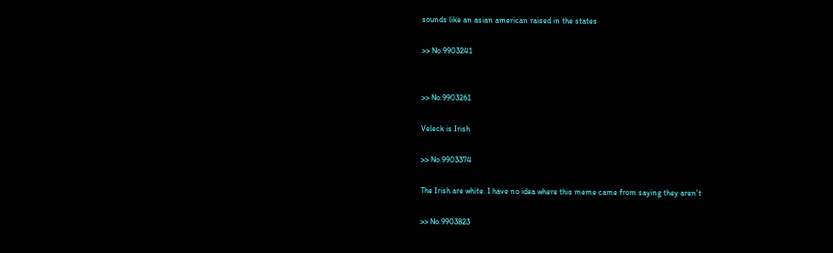sounds like an asian american raised in the states

>> No.9903241


>> No.9903261

Veleck is Irish

>> No.9903374

The Irish are white. I have no idea where this meme came from saying they aren't

>> No.9903823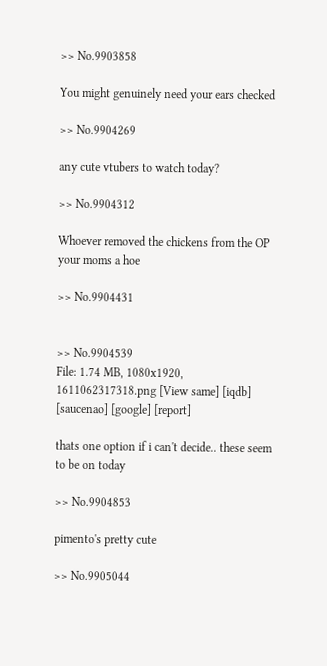>> No.9903858

You might genuinely need your ears checked

>> No.9904269

any cute vtubers to watch today?

>> No.9904312

Whoever removed the chickens from the OP your moms a hoe

>> No.9904431


>> No.9904539
File: 1.74 MB, 1080x1920, 1611062317318.png [View same] [iqdb] [saucenao] [google] [report]

thats one option if i can't decide.. these seem to be on today

>> No.9904853

pimento's pretty cute

>> No.9905044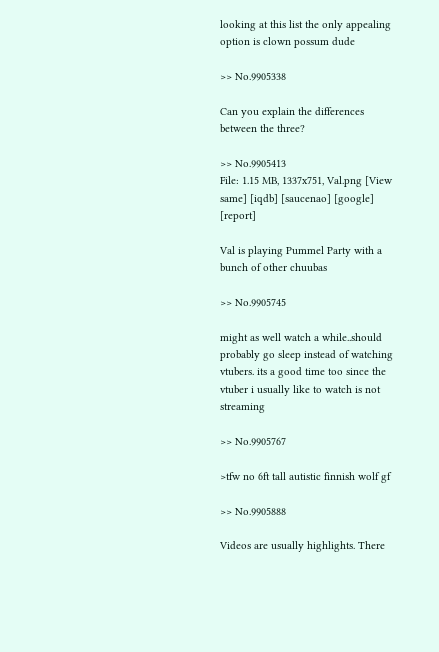looking at this list the only appealing option is clown possum dude

>> No.9905338

Can you explain the differences between the three?

>> No.9905413
File: 1.15 MB, 1337x751, Val.png [View same] [iqdb] [saucenao] [google] [report]

Val is playing Pummel Party with a bunch of other chuubas

>> No.9905745

might as well watch a while..should probably go sleep instead of watching vtubers. its a good time too since the vtuber i usually like to watch is not streaming

>> No.9905767

>tfw no 6ft tall autistic finnish wolf gf

>> No.9905888

Videos are usually highlights. There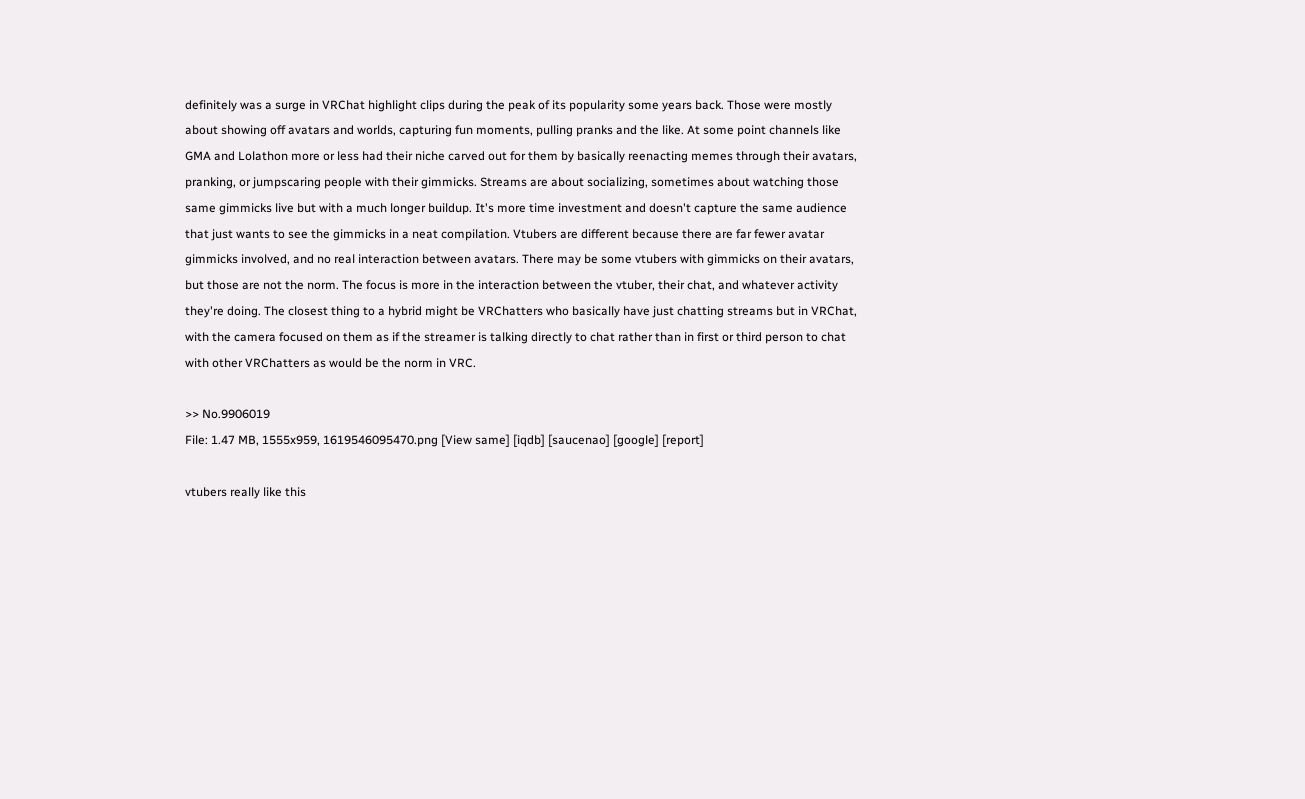definitely was a surge in VRChat highlight clips during the peak of its popularity some years back. Those were mostly about showing off avatars and worlds, capturing fun moments, pulling pranks and the like. At some point channels like GMA and Lolathon more or less had their niche carved out for them by basically reenacting memes through their avatars, pranking, or jumpscaring people with their gimmicks. Streams are about socializing, sometimes about watching those same gimmicks live but with a much longer buildup. It's more time investment and doesn't capture the same audience that just wants to see the gimmicks in a neat compilation. Vtubers are different because there are far fewer avatar gimmicks involved, and no real interaction between avatars. There may be some vtubers with gimmicks on their avatars, but those are not the norm. The focus is more in the interaction between the vtuber, their chat, and whatever activity they're doing. The closest thing to a hybrid might be VRChatters who basically have just chatting streams but in VRChat, with the camera focused on them as if the streamer is talking directly to chat rather than in first or third person to chat with other VRChatters as would be the norm in VRC.

>> No.9906019
File: 1.47 MB, 1555x959, 1619546095470.png [View same] [iqdb] [saucenao] [google] [report]

vtubers really like this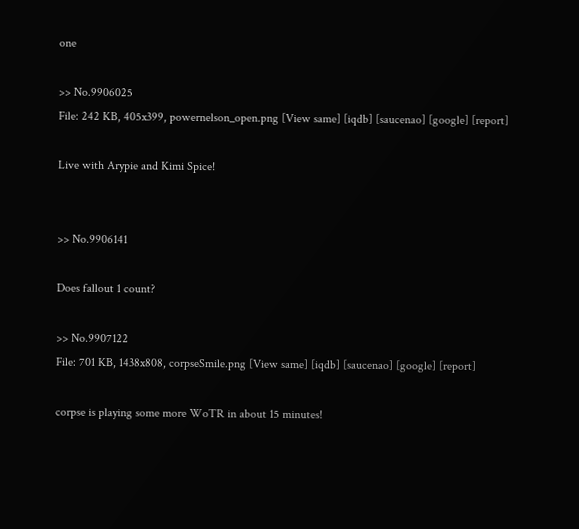one

>> No.9906025
File: 242 KB, 405x399, powernelson_open.png [View same] [iqdb] [saucenao] [google] [report]

Live with Arypie and Kimi Spice!


>> No.9906141

Does fallout 1 count?

>> No.9907122
File: 701 KB, 1438x808, corpseSmile.png [View same] [iqdb] [saucenao] [google] [report]

corpse is playing some more WoTR in about 15 minutes!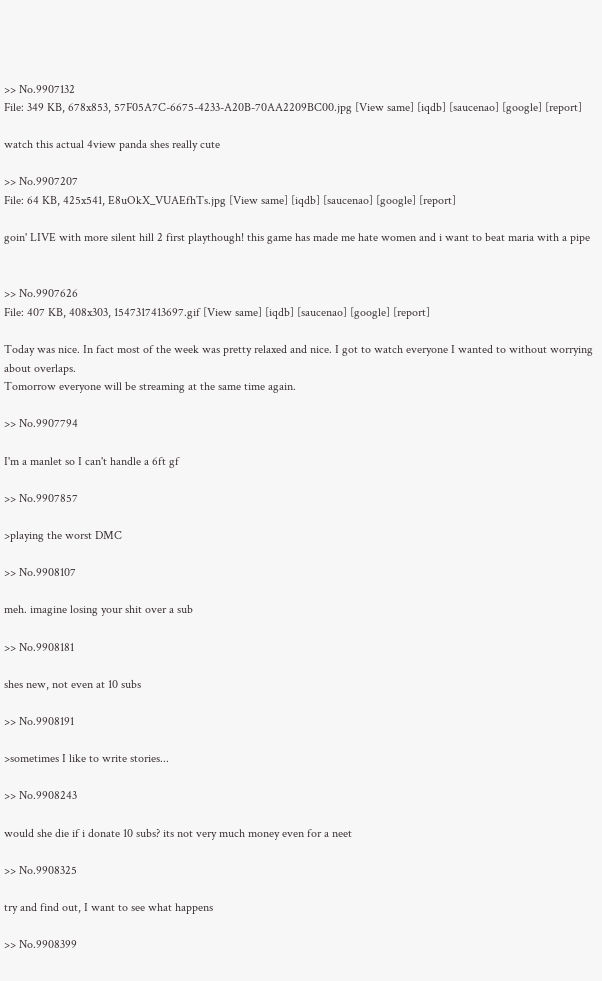>> No.9907132
File: 349 KB, 678x853, 57F05A7C-6675-4233-A20B-70AA2209BC00.jpg [View same] [iqdb] [saucenao] [google] [report]

watch this actual 4view panda shes really cute

>> No.9907207
File: 64 KB, 425x541, E8uOkX_VUAEfhTs.jpg [View same] [iqdb] [saucenao] [google] [report]

goin' LIVE with more silent hill 2 first playthough! this game has made me hate women and i want to beat maria with a pipe


>> No.9907626
File: 407 KB, 408x303, 1547317413697.gif [View same] [iqdb] [saucenao] [google] [report]

Today was nice. In fact most of the week was pretty relaxed and nice. I got to watch everyone I wanted to without worrying about overlaps.
Tomorrow everyone will be streaming at the same time again.

>> No.9907794

I'm a manlet so I can't handle a 6ft gf

>> No.9907857

>playing the worst DMC

>> No.9908107

meh. imagine losing your shit over a sub

>> No.9908181

shes new, not even at 10 subs

>> No.9908191

>sometimes I like to write stories...

>> No.9908243

would she die if i donate 10 subs? its not very much money even for a neet

>> No.9908325

try and find out, I want to see what happens

>> No.9908399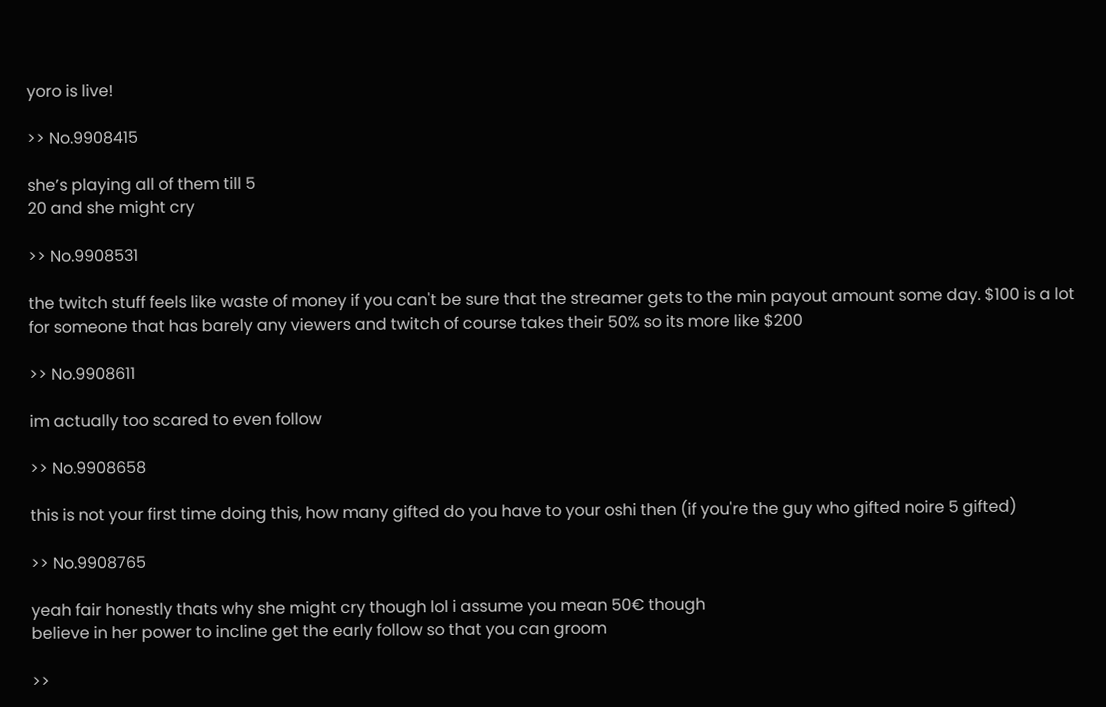yoro is live!

>> No.9908415

she’s playing all of them till 5
20 and she might cry

>> No.9908531

the twitch stuff feels like waste of money if you can't be sure that the streamer gets to the min payout amount some day. $100 is a lot for someone that has barely any viewers and twitch of course takes their 50% so its more like $200

>> No.9908611

im actually too scared to even follow

>> No.9908658

this is not your first time doing this, how many gifted do you have to your oshi then (if you're the guy who gifted noire 5 gifted)

>> No.9908765

yeah fair honestly thats why she might cry though lol i assume you mean 50€ though
believe in her power to incline get the early follow so that you can groom

>>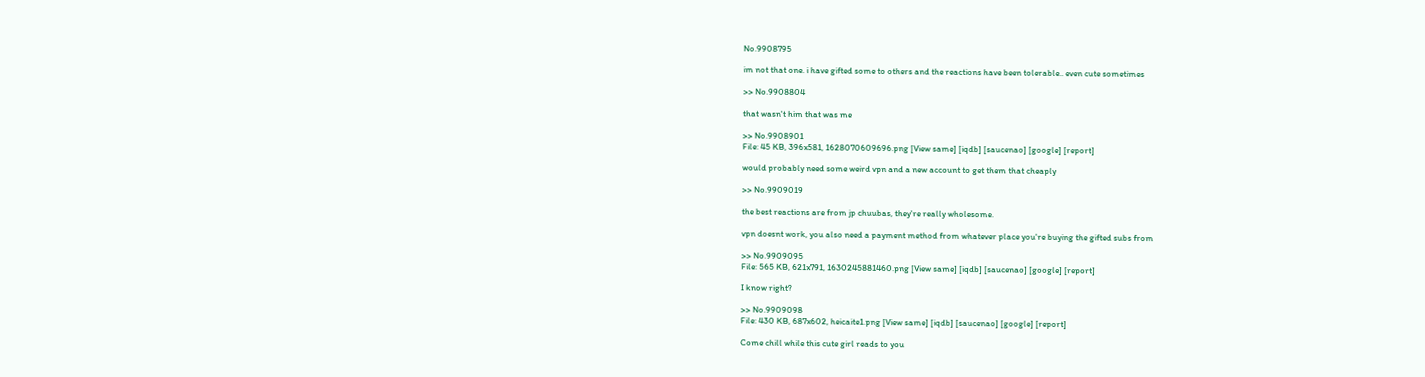No.9908795

im not that one. i have gifted some to others and the reactions have been tolerable.. even cute sometimes

>> No.9908804

that wasn't him that was me

>> No.9908901
File: 45 KB, 396x581, 1628070609696.png [View same] [iqdb] [saucenao] [google] [report]

would probably need some weird vpn and a new account to get them that cheaply

>> No.9909019

the best reactions are from jp chuubas, they're really wholesome.

vpn doesnt work, you also need a payment method from whatever place you're buying the gifted subs from

>> No.9909095
File: 565 KB, 621x791, 1630245881460.png [View same] [iqdb] [saucenao] [google] [report]

I know right?

>> No.9909098
File: 430 KB, 687x602, heicaite1.png [View same] [iqdb] [saucenao] [google] [report]

Come chill while this cute girl reads to you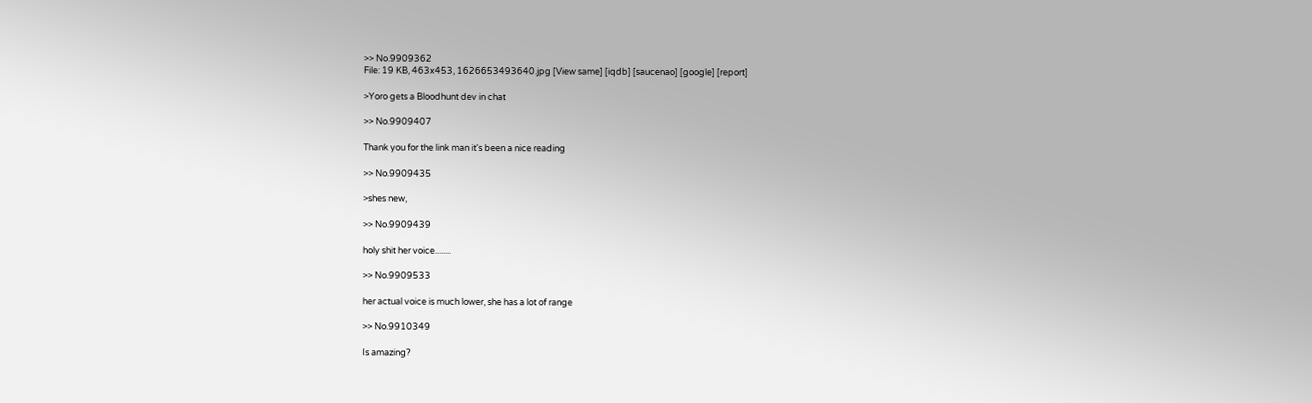>> No.9909362
File: 19 KB, 463x453, 1626653493640.jpg [View same] [iqdb] [saucenao] [google] [report]

>Yoro gets a Bloodhunt dev in chat

>> No.9909407

Thank you for the link man it's been a nice reading

>> No.9909435

>shes new,

>> No.9909439

holy shit her voice........

>> No.9909533

her actual voice is much lower, she has a lot of range

>> No.9910349

Is amazing?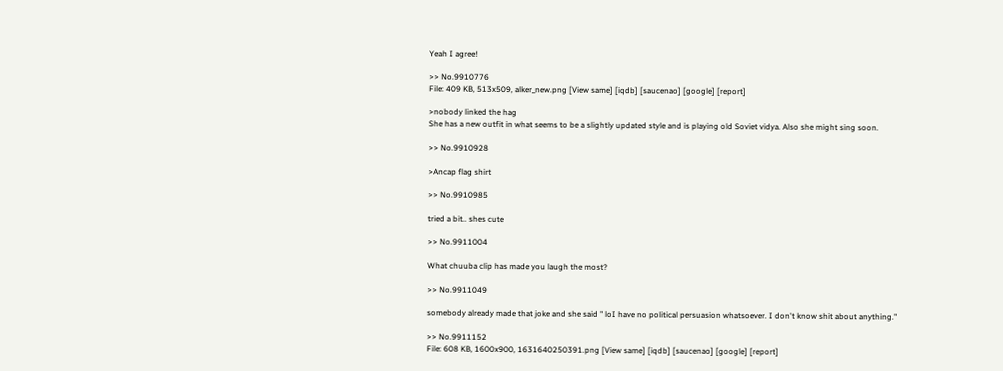Yeah I agree!

>> No.9910776
File: 409 KB, 513x509, alker_new.png [View same] [iqdb] [saucenao] [google] [report]

>nobody linked the hag
She has a new outfit in what seems to be a slightly updated style and is playing old Soviet vidya. Also she might sing soon.

>> No.9910928

>Ancap flag shirt

>> No.9910985

tried a bit.. shes cute

>> No.9911004

What chuuba clip has made you laugh the most?

>> No.9911049

somebody already made that joke and she said " loI have no political persuasion whatsoever. I don't know shit about anything."

>> No.9911152
File: 608 KB, 1600x900, 1631640250391.png [View same] [iqdb] [saucenao] [google] [report]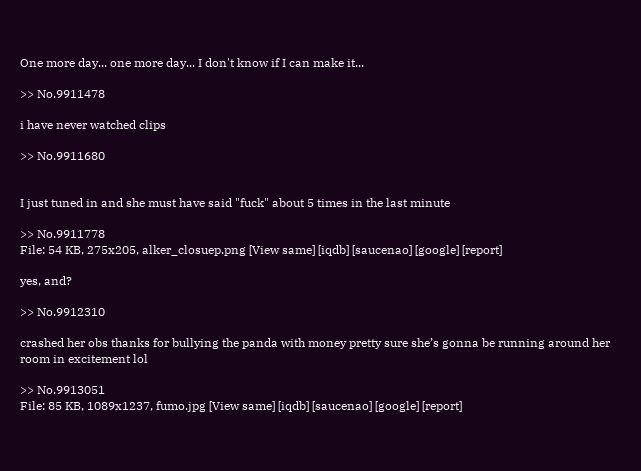One more day... one more day... I don't know if I can make it...

>> No.9911478

i have never watched clips

>> No.9911680


I just tuned in and she must have said "fuck" about 5 times in the last minute

>> No.9911778
File: 54 KB, 275x205, alker_closuep.png [View same] [iqdb] [saucenao] [google] [report]

yes, and?

>> No.9912310

crashed her obs thanks for bullying the panda with money pretty sure she’s gonna be running around her room in excitement lol

>> No.9913051
File: 85 KB, 1089x1237, fumo.jpg [View same] [iqdb] [saucenao] [google] [report]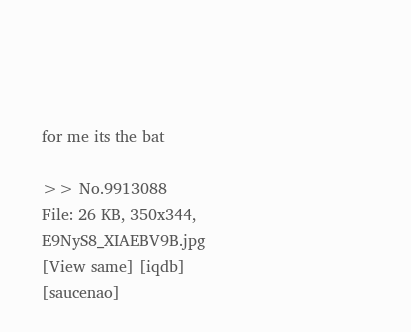for me its the bat

>> No.9913088
File: 26 KB, 350x344, E9NyS8_XIAEBV9B.jpg [View same] [iqdb] [saucenao]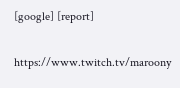[google] [report]

https://www.twitch.tv/maroony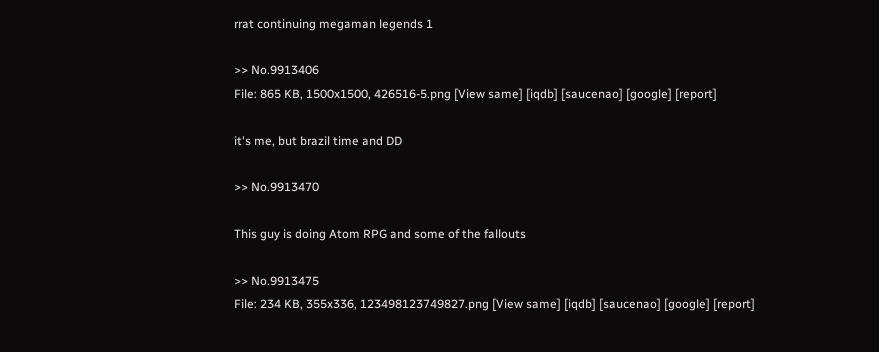rrat continuing megaman legends 1

>> No.9913406
File: 865 KB, 1500x1500, 426516-5.png [View same] [iqdb] [saucenao] [google] [report]

it's me, but brazil time and DD

>> No.9913470

This guy is doing Atom RPG and some of the fallouts

>> No.9913475
File: 234 KB, 355x336, 123498123749827.png [View same] [iqdb] [saucenao] [google] [report]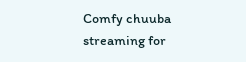Comfy chuuba streaming for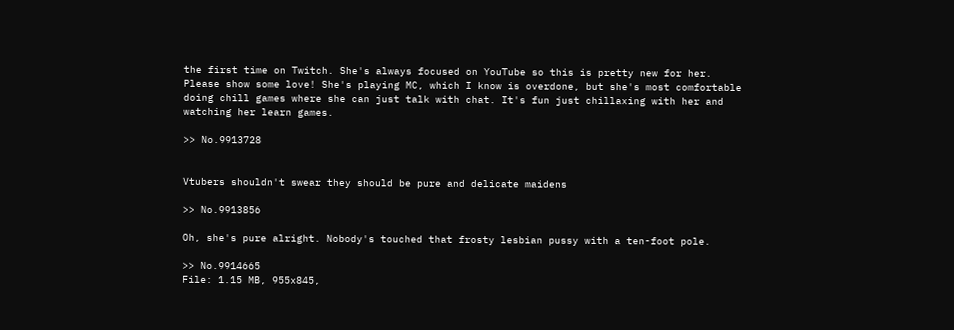the first time on Twitch. She's always focused on YouTube so this is pretty new for her. Please show some love! She's playing MC, which I know is overdone, but she's most comfortable doing chill games where she can just talk with chat. It's fun just chillaxing with her and watching her learn games.

>> No.9913728


Vtubers shouldn't swear they should be pure and delicate maidens

>> No.9913856

Oh, she's pure alright. Nobody's touched that frosty lesbian pussy with a ten-foot pole.

>> No.9914665
File: 1.15 MB, 955x845,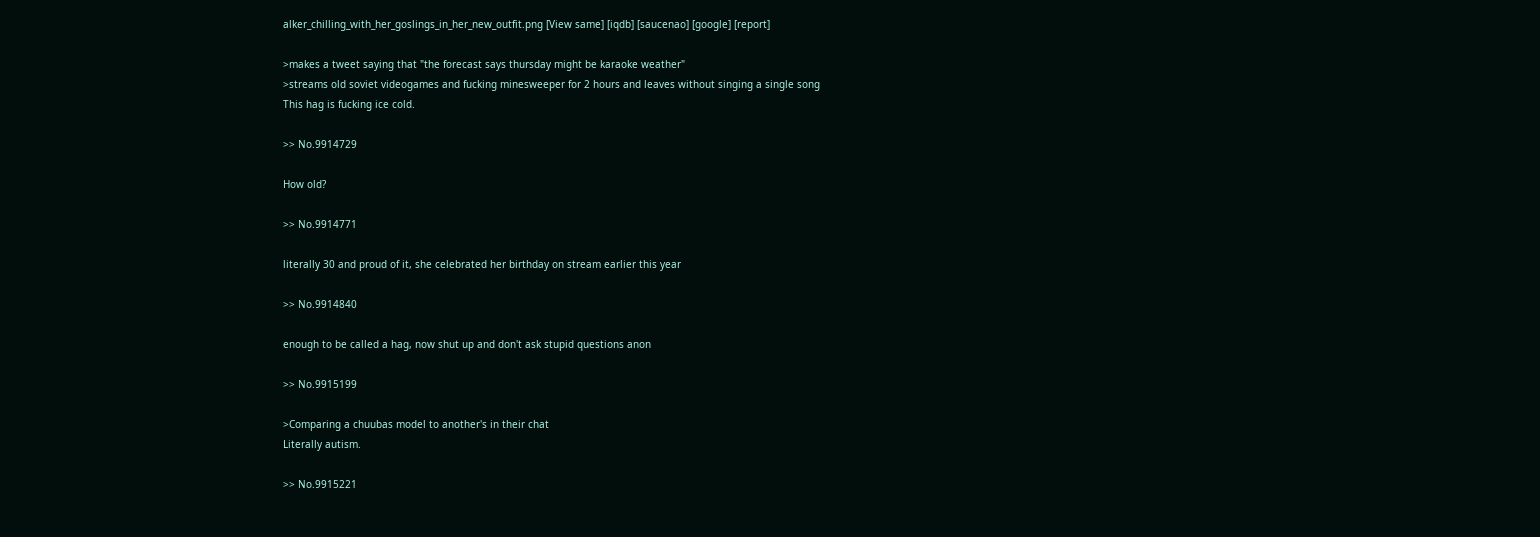alker_chilling_with_her_goslings_in_her_new_outfit.png [View same] [iqdb] [saucenao] [google] [report]

>makes a tweet saying that "the forecast says thursday might be karaoke weather"
>streams old soviet videogames and fucking minesweeper for 2 hours and leaves without singing a single song
This hag is fucking ice cold.

>> No.9914729

How old?

>> No.9914771

literally 30 and proud of it, she celebrated her birthday on stream earlier this year

>> No.9914840

enough to be called a hag, now shut up and don't ask stupid questions anon

>> No.9915199

>Comparing a chuubas model to another's in their chat
Literally autism.

>> No.9915221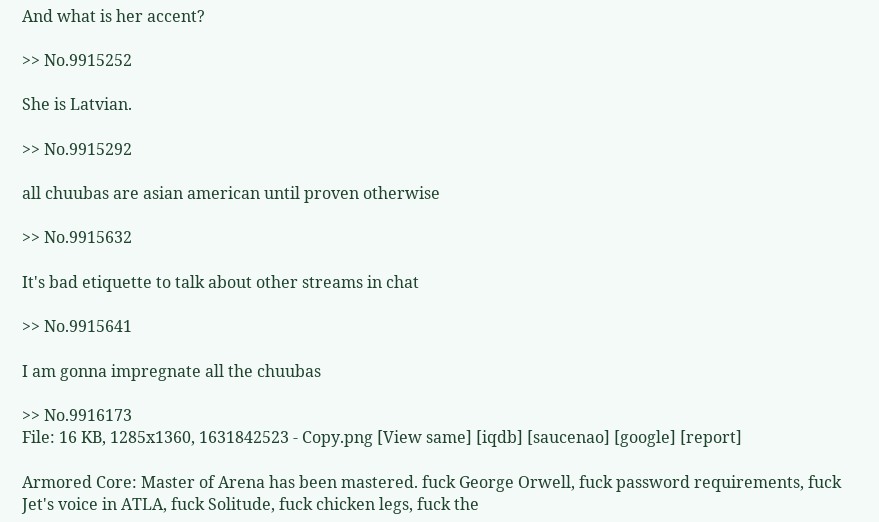And what is her accent?

>> No.9915252

She is Latvian.

>> No.9915292

all chuubas are asian american until proven otherwise

>> No.9915632

It's bad etiquette to talk about other streams in chat

>> No.9915641

I am gonna impregnate all the chuubas

>> No.9916173
File: 16 KB, 1285x1360, 1631842523 - Copy.png [View same] [iqdb] [saucenao] [google] [report]

Armored Core: Master of Arena has been mastered. fuck George Orwell, fuck password requirements, fuck Jet's voice in ATLA, fuck Solitude, fuck chicken legs, fuck the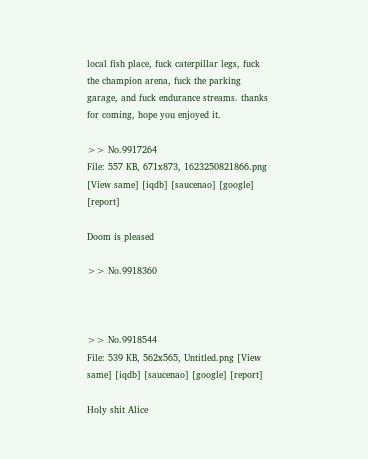local fish place, fuck caterpillar legs, fuck the champion arena, fuck the parking garage, and fuck endurance streams. thanks for coming, hope you enjoyed it.

>> No.9917264
File: 557 KB, 671x873, 1623250821866.png [View same] [iqdb] [saucenao] [google] [report]

Doom is pleased

>> No.9918360



>> No.9918544
File: 539 KB, 562x565, Untitled.png [View same] [iqdb] [saucenao] [google] [report]

Holy shit Alice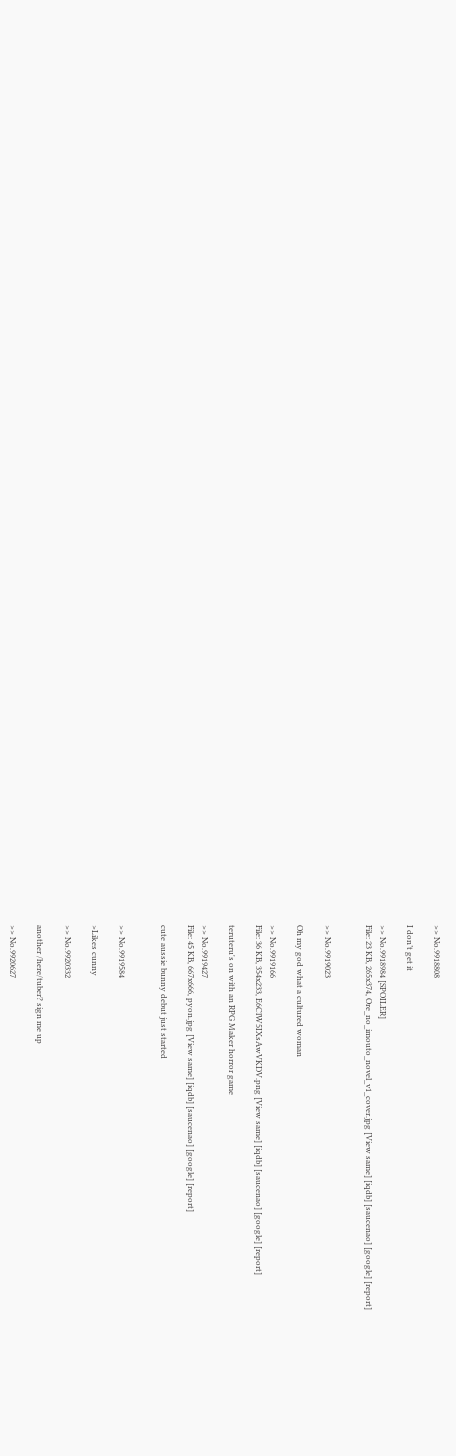>> No.9918808

I don’t get it

>> No.9918984 [SPOILER]
File: 23 KB, 265x374, Ore_no_imouto_novel_v1_cover.jpg [View same] [iqdb] [saucenao] [google] [report]


>> No.9919023

Oh my god what a cultured woman

>> No.9919166
File: 36 KB, 354x233, E6ClW5IXsAwVKDV.png [View same] [iqdb] [saucenao] [google] [report]

teruteru's on with an RPG Maker horror game

>> No.9919427
File: 45 KB, 667x666, pyon.jpg [View same] [iqdb] [saucenao] [google] [report]

cute aussie bunny debut just started


>> No.9919584

>Likes cunny

>> No.9920332

another /here/tuber? sign me up

>> No.9920627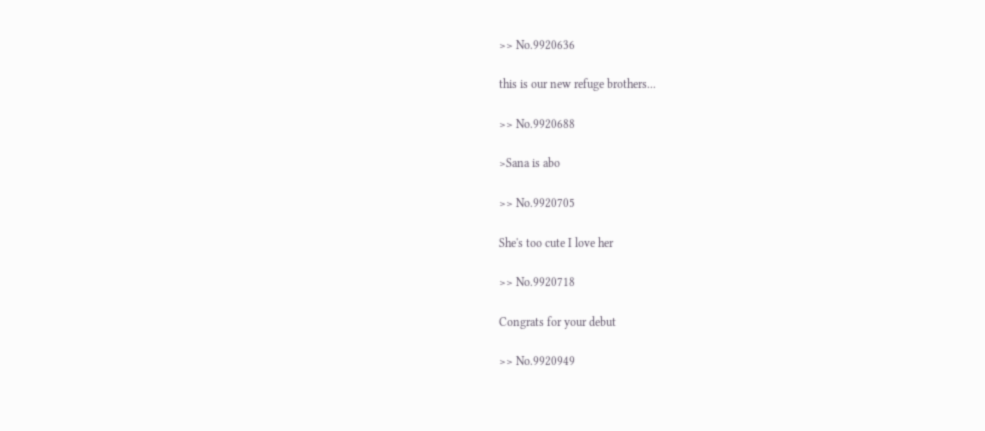>> No.9920636

this is our new refuge brothers...

>> No.9920688

>Sana is abo

>> No.9920705

She's too cute I love her

>> No.9920718

Congrats for your debut

>> No.9920949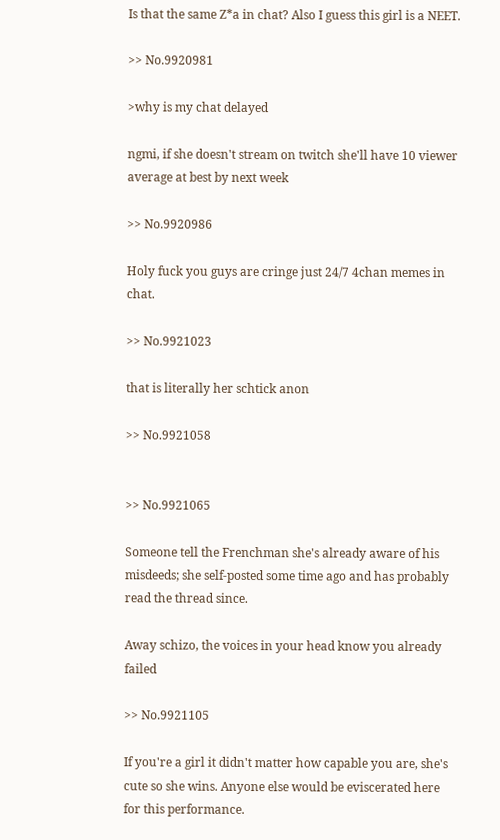Is that the same Z*a in chat? Also I guess this girl is a NEET.

>> No.9920981

>why is my chat delayed

ngmi, if she doesn't stream on twitch she'll have 10 viewer average at best by next week

>> No.9920986

Holy fuck you guys are cringe just 24/7 4chan memes in chat.

>> No.9921023

that is literally her schtick anon

>> No.9921058


>> No.9921065

Someone tell the Frenchman she's already aware of his misdeeds; she self-posted some time ago and has probably read the thread since.

Away schizo, the voices in your head know you already failed

>> No.9921105

If you're a girl it didn't matter how capable you are, she's cute so she wins. Anyone else would be eviscerated here for this performance.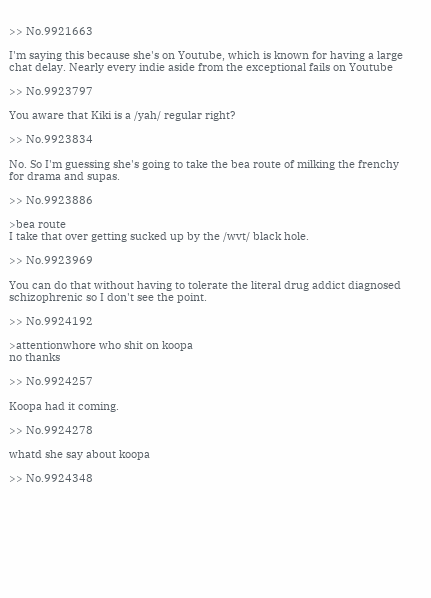>> No.9921663

I'm saying this because she's on Youtube, which is known for having a large chat delay. Nearly every indie aside from the exceptional fails on Youtube

>> No.9923797

You aware that Kiki is a /yah/ regular right?

>> No.9923834

No. So I'm guessing she's going to take the bea route of milking the frenchy for drama and supas.

>> No.9923886

>bea route
I take that over getting sucked up by the /wvt/ black hole.

>> No.9923969

You can do that without having to tolerate the literal drug addict diagnosed schizophrenic so I don't see the point.

>> No.9924192

>attentionwhore who shit on koopa
no thanks

>> No.9924257

Koopa had it coming.

>> No.9924278

whatd she say about koopa

>> No.9924348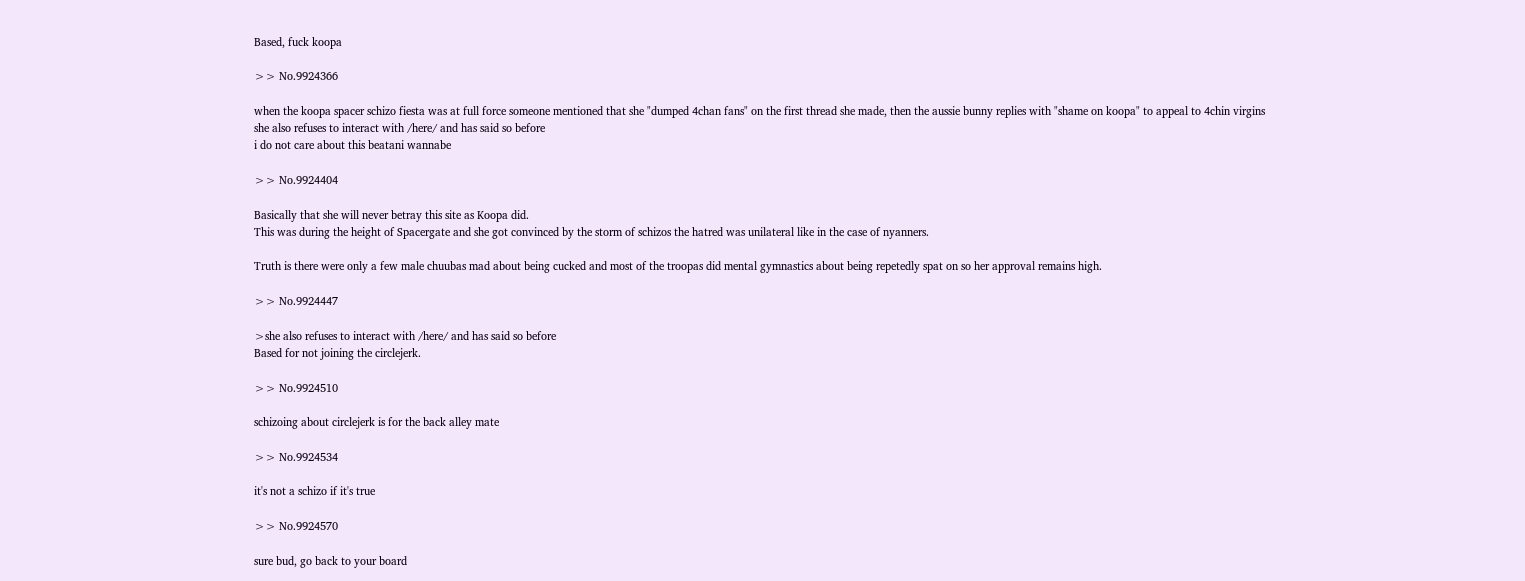Based, fuck koopa

>> No.9924366

when the koopa spacer schizo fiesta was at full force someone mentioned that she "dumped 4chan fans" on the first thread she made, then the aussie bunny replies with "shame on koopa" to appeal to 4chin virgins
she also refuses to interact with /here/ and has said so before
i do not care about this beatani wannabe

>> No.9924404

Basically that she will never betray this site as Koopa did.
This was during the height of Spacergate and she got convinced by the storm of schizos the hatred was unilateral like in the case of nyanners.

Truth is there were only a few male chuubas mad about being cucked and most of the troopas did mental gymnastics about being repetedly spat on so her approval remains high.

>> No.9924447

>she also refuses to interact with /here/ and has said so before
Based for not joining the circlejerk.

>> No.9924510

schizoing about circlejerk is for the back alley mate

>> No.9924534

it's not a schizo if it's true

>> No.9924570

sure bud, go back to your board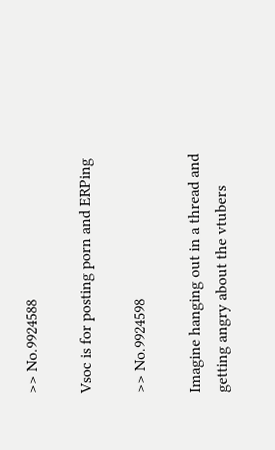>> No.9924588

Vsoc is for posting porn and ERPing

>> No.9924598

Imagine hanging out in a thread and getting angry about the vtubers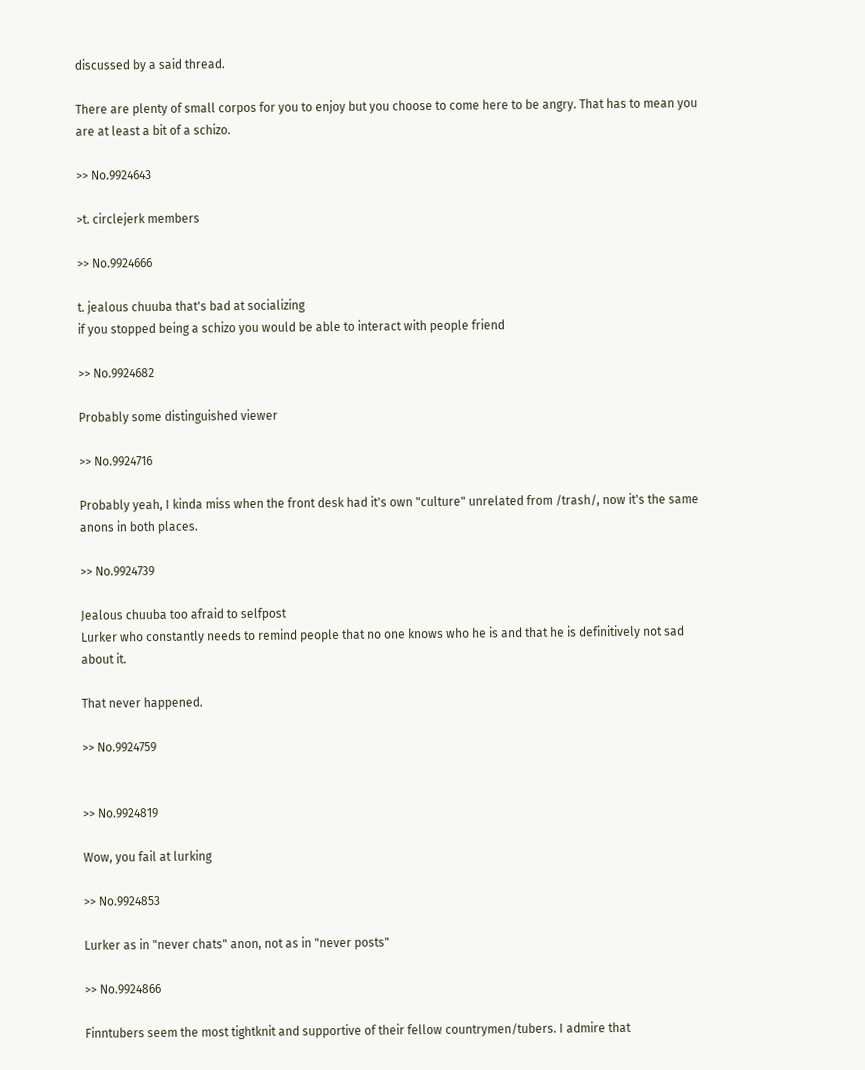discussed by a said thread.

There are plenty of small corpos for you to enjoy but you choose to come here to be angry. That has to mean you are at least a bit of a schizo.

>> No.9924643

>t. circlejerk members

>> No.9924666

t. jealous chuuba that's bad at socializing
if you stopped being a schizo you would be able to interact with people friend

>> No.9924682

Probably some distinguished viewer

>> No.9924716

Probably yeah, I kinda miss when the front desk had it's own "culture" unrelated from /trash/, now it's the same anons in both places.

>> No.9924739

Jealous chuuba too afraid to selfpost
Lurker who constantly needs to remind people that no one knows who he is and that he is definitively not sad about it.

That never happened.

>> No.9924759


>> No.9924819

Wow, you fail at lurking

>> No.9924853

Lurker as in "never chats" anon, not as in "never posts"

>> No.9924866

Finntubers seem the most tightknit and supportive of their fellow countrymen/tubers. I admire that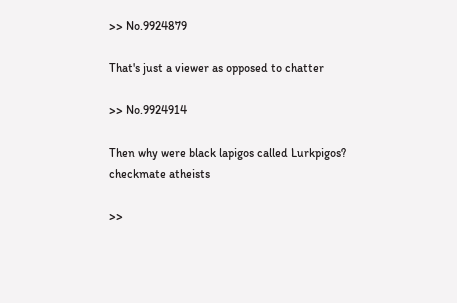>> No.9924879

That's just a viewer as opposed to chatter

>> No.9924914

Then why were black lapigos called Lurkpigos?
checkmate atheists

>>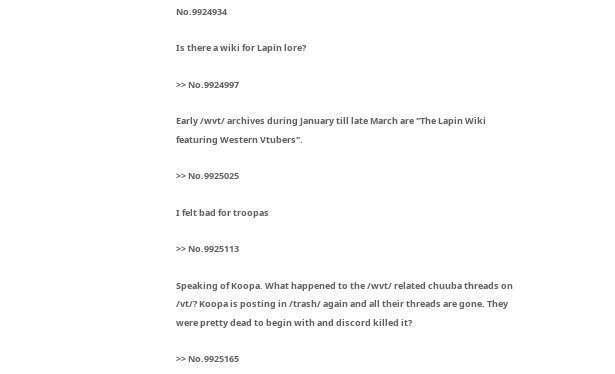No.9924934

Is there a wiki for Lapin lore?

>> No.9924997

Early /wvt/ archives during January till late March are "The Lapin Wiki featuring Western Vtubers".

>> No.9925025

I felt bad for troopas

>> No.9925113

Speaking of Koopa. What happened to the /wvt/ related chuuba threads on /vt/? Koopa is posting in /trash/ again and all their threads are gone. They were pretty dead to begin with and discord killed it?

>> No.9925165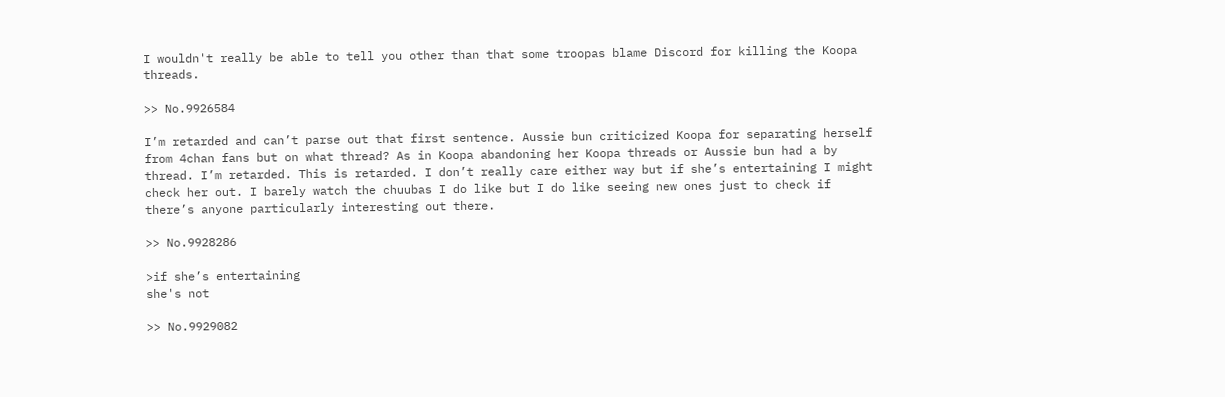I wouldn't really be able to tell you other than that some troopas blame Discord for killing the Koopa threads.

>> No.9926584

I’m retarded and can’t parse out that first sentence. Aussie bun criticized Koopa for separating herself from 4chan fans but on what thread? As in Koopa abandoning her Koopa threads or Aussie bun had a by thread. I’m retarded. This is retarded. I don’t really care either way but if she’s entertaining I might check her out. I barely watch the chuubas I do like but I do like seeing new ones just to check if there’s anyone particularly interesting out there.

>> No.9928286

>if she’s entertaining
she's not

>> No.9929082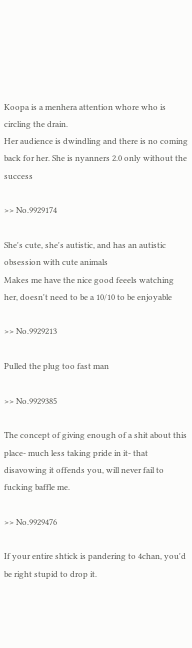Koopa is a menhera attention whore who is circling the drain.
Her audience is dwindling and there is no coming back for her. She is nyanners 2.0 only without the success

>> No.9929174

She's cute, she's autistic, and has an autistic obsession with cute animals
Makes me have the nice good feeels watching her, doesn't need to be a 10/10 to be enjoyable

>> No.9929213

Pulled the plug too fast man

>> No.9929385

The concept of giving enough of a shit about this place- much less taking pride in it- that disavowing it offends you, will never fail to fucking baffle me.

>> No.9929476

If your entire shtick is pandering to 4chan, you'd be right stupid to drop it.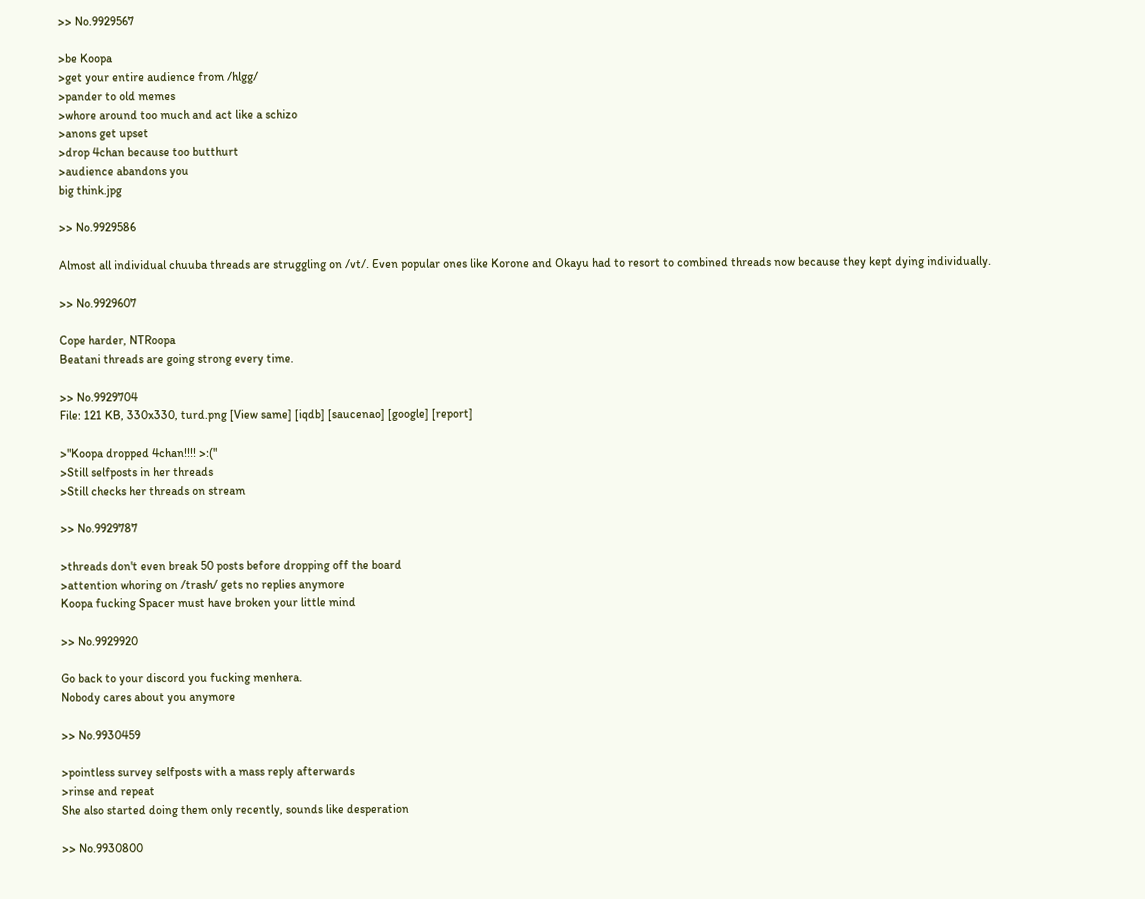>> No.9929567

>be Koopa
>get your entire audience from /hlgg/
>pander to old memes
>whore around too much and act like a schizo
>anons get upset
>drop 4chan because too butthurt
>audience abandons you
big think.jpg

>> No.9929586

Almost all individual chuuba threads are struggling on /vt/. Even popular ones like Korone and Okayu had to resort to combined threads now because they kept dying individually.

>> No.9929607

Cope harder, NTRoopa
Beatani threads are going strong every time.

>> No.9929704
File: 121 KB, 330x330, turd.png [View same] [iqdb] [saucenao] [google] [report]

>"Koopa dropped 4chan!!!! >:("
>Still selfposts in her threads
>Still checks her threads on stream

>> No.9929787

>threads don't even break 50 posts before dropping off the board
>attention whoring on /trash/ gets no replies anymore
Koopa fucking Spacer must have broken your little mind

>> No.9929920

Go back to your discord you fucking menhera.
Nobody cares about you anymore

>> No.9930459

>pointless survey selfposts with a mass reply afterwards
>rinse and repeat
She also started doing them only recently, sounds like desperation

>> No.9930800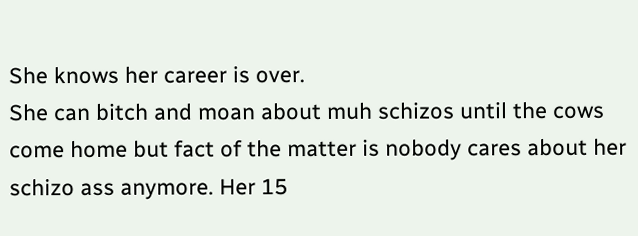She knows her career is over.
She can bitch and moan about muh schizos until the cows come home but fact of the matter is nobody cares about her schizo ass anymore. Her 15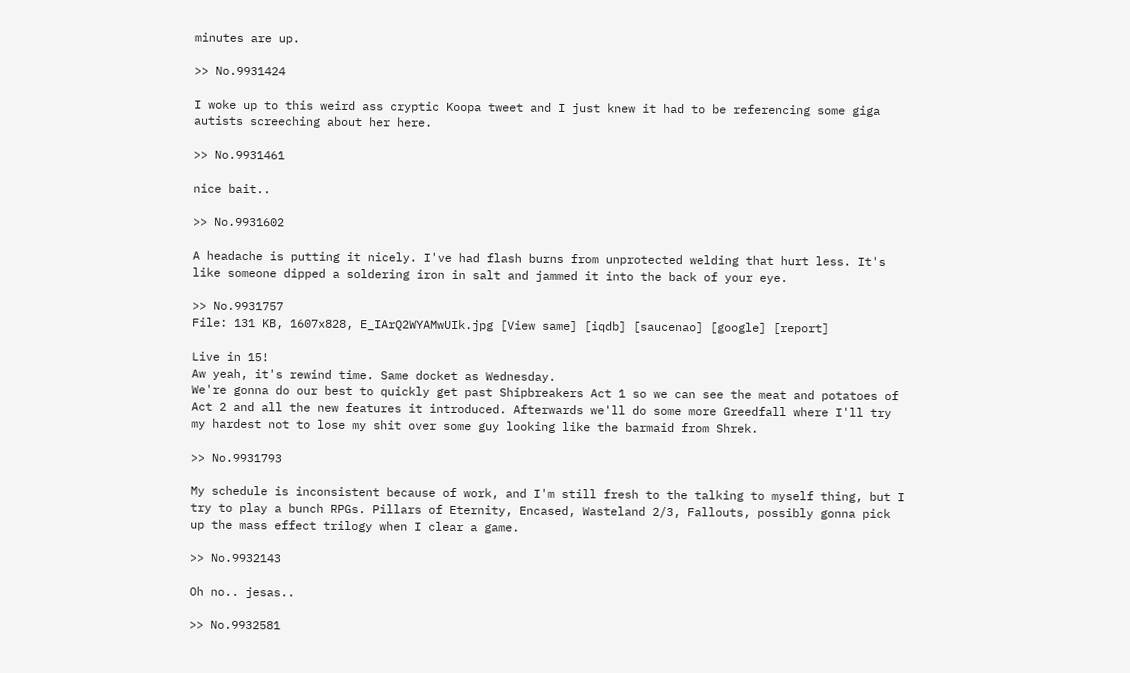minutes are up.

>> No.9931424

I woke up to this weird ass cryptic Koopa tweet and I just knew it had to be referencing some giga autists screeching about her here.

>> No.9931461

nice bait..

>> No.9931602

A headache is putting it nicely. I've had flash burns from unprotected welding that hurt less. It's like someone dipped a soldering iron in salt and jammed it into the back of your eye.

>> No.9931757
File: 131 KB, 1607x828, E_IArQ2WYAMwUIk.jpg [View same] [iqdb] [saucenao] [google] [report]

Live in 15!
Aw yeah, it's rewind time. Same docket as Wednesday.
We're gonna do our best to quickly get past Shipbreakers Act 1 so we can see the meat and potatoes of Act 2 and all the new features it introduced. Afterwards we'll do some more Greedfall where I'll try my hardest not to lose my shit over some guy looking like the barmaid from Shrek.

>> No.9931793

My schedule is inconsistent because of work, and I'm still fresh to the talking to myself thing, but I try to play a bunch RPGs. Pillars of Eternity, Encased, Wasteland 2/3, Fallouts, possibly gonna pick up the mass effect trilogy when I clear a game.

>> No.9932143

Oh no.. jesas..

>> No.9932581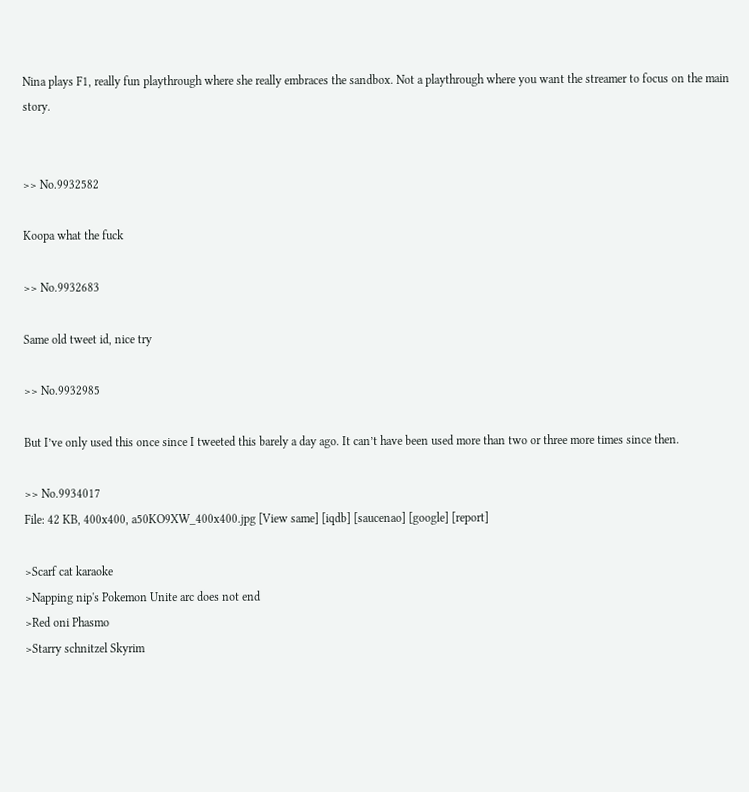Nina plays F1, really fun playthrough where she really embraces the sandbox. Not a playthrough where you want the streamer to focus on the main story.


>> No.9932582

Koopa what the fuck

>> No.9932683

Same old tweet id, nice try

>> No.9932985

But I’ve only used this once since I tweeted this barely a day ago. It can’t have been used more than two or three more times since then.

>> No.9934017
File: 42 KB, 400x400, a50KO9XW_400x400.jpg [View same] [iqdb] [saucenao] [google] [report]

>Scarf cat karaoke
>Napping nip's Pokemon Unite arc does not end
>Red oni Phasmo
>Starry schnitzel Skyrim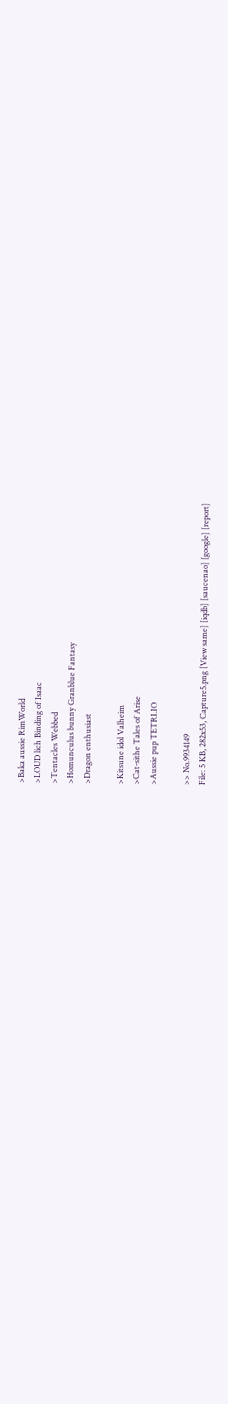>Baka aussie RimWorld
>LOUD lich Binding of Isaac
>Tentacles Webbed
>Homunculus bunny Granblue Fantasy
>Dragon enthusiast

>Kitsune idol Valheim
>Cat-sithe Tales of Arise
>Aussie pup TETRI.IO

>> No.9934149
File: 5 KB, 282x53, Capture5.png [View same] [iqdb] [saucenao] [google] [report]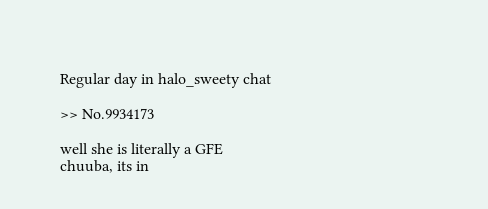Regular day in halo_sweety chat

>> No.9934173

well she is literally a GFE chuuba, its in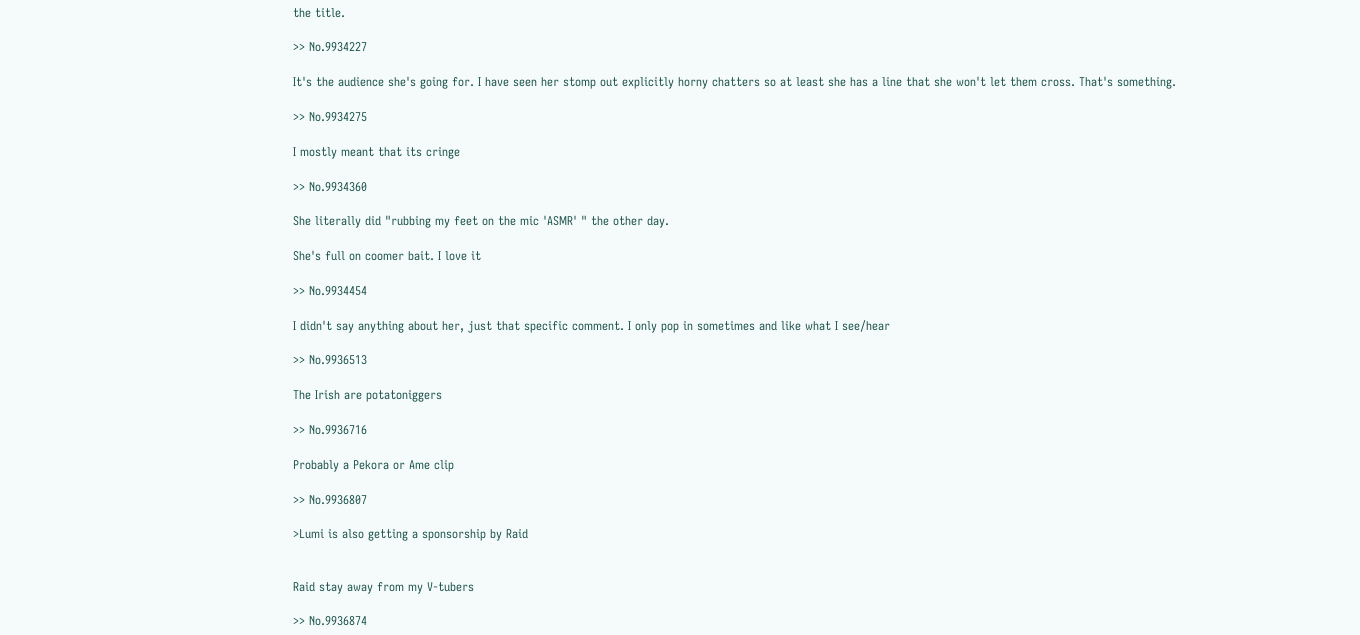the title.

>> No.9934227

It's the audience she's going for. I have seen her stomp out explicitly horny chatters so at least she has a line that she won't let them cross. That's something.

>> No.9934275

I mostly meant that its cringe

>> No.9934360

She literally did "rubbing my feet on the mic 'ASMR' " the other day.

She's full on coomer bait. I love it

>> No.9934454

I didn't say anything about her, just that specific comment. I only pop in sometimes and like what I see/hear

>> No.9936513

The Irish are potatoniggers

>> No.9936716

Probably a Pekora or Ame clip

>> No.9936807

>Lumi is also getting a sponsorship by Raid


Raid stay away from my V-tubers

>> No.9936874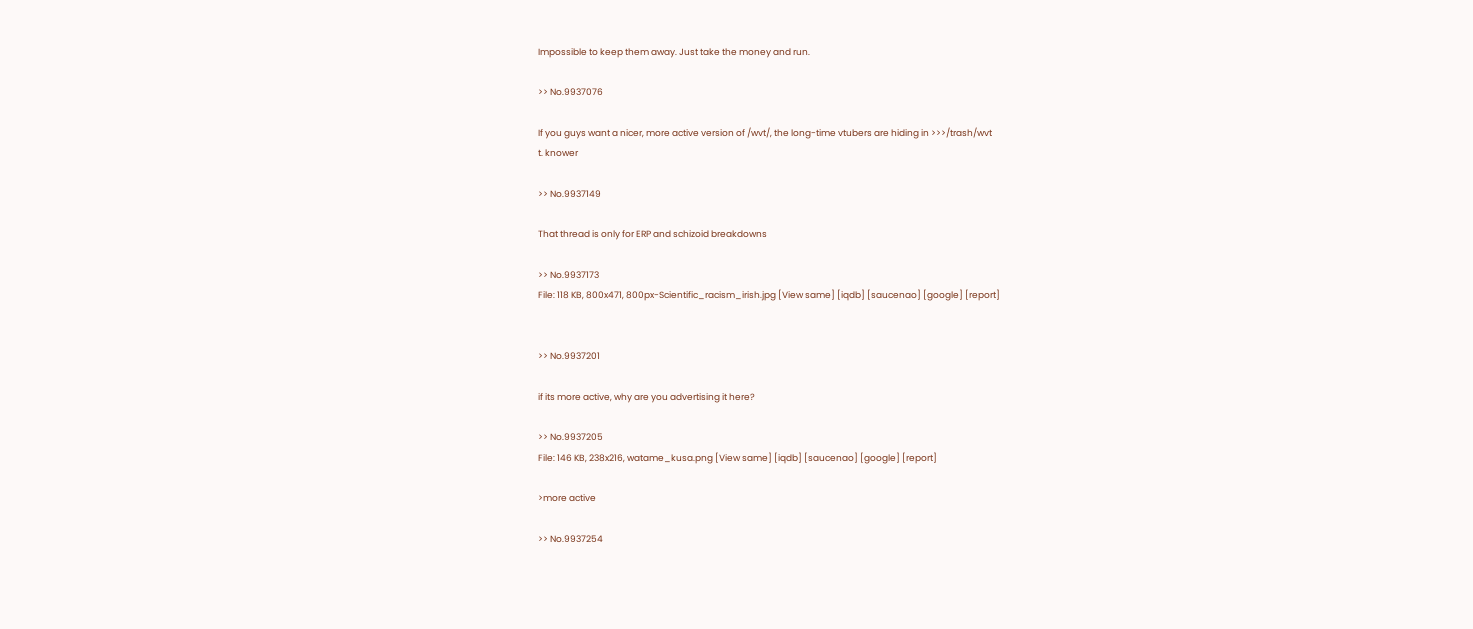Impossible to keep them away. Just take the money and run.

>> No.9937076

If you guys want a nicer, more active version of /wvt/, the long-time vtubers are hiding in >>>/trash/wvt
t. knower

>> No.9937149

That thread is only for ERP and schizoid breakdowns

>> No.9937173
File: 118 KB, 800x471, 800px-Scientific_racism_irish.jpg [View same] [iqdb] [saucenao] [google] [report]


>> No.9937201

if its more active, why are you advertising it here?

>> No.9937205
File: 146 KB, 238x216, watame_kusa.png [View same] [iqdb] [saucenao] [google] [report]

>more active

>> No.9937254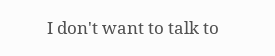I don't want to talk to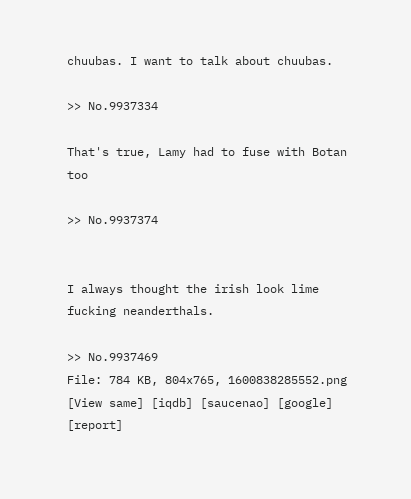chuubas. I want to talk about chuubas.

>> No.9937334

That's true, Lamy had to fuse with Botan too

>> No.9937374


I always thought the irish look lime fucking neanderthals.

>> No.9937469
File: 784 KB, 804x765, 1600838285552.png [View same] [iqdb] [saucenao] [google] [report]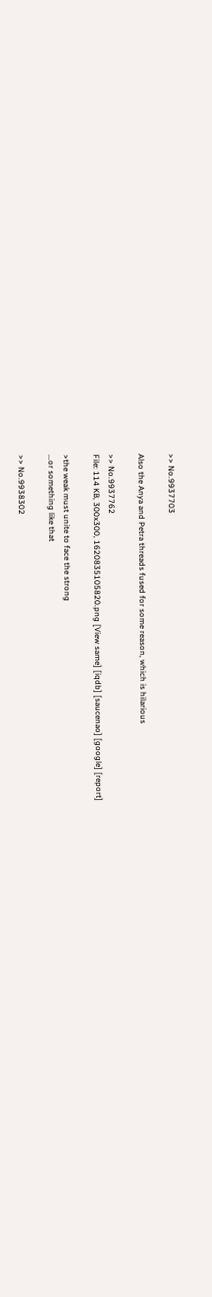>> No.9937703

Also the Anya and Petra threads fused for some reason, which is hilarious

>> No.9937762
File: 114 KB, 300x300, 1620835105820.png [View same] [iqdb] [saucenao] [google] [report]

>the weak must unite to face the strong
...or something like that

>> No.9938302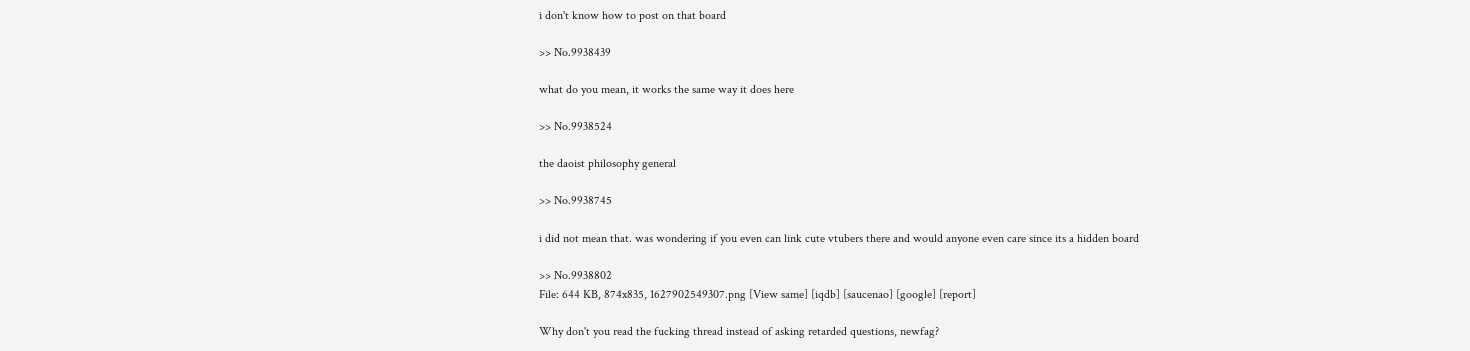i don't know how to post on that board

>> No.9938439

what do you mean, it works the same way it does here

>> No.9938524

the daoist philosophy general

>> No.9938745

i did not mean that. was wondering if you even can link cute vtubers there and would anyone even care since its a hidden board

>> No.9938802
File: 644 KB, 874x835, 1627902549307.png [View same] [iqdb] [saucenao] [google] [report]

Why don't you read the fucking thread instead of asking retarded questions, newfag?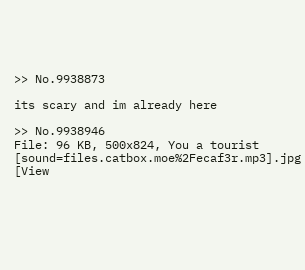>> No.9938873

its scary and im already here

>> No.9938946
File: 96 KB, 500x824, You a tourist [sound=files.catbox.moe%2Fecaf3r.mp3].jpg [View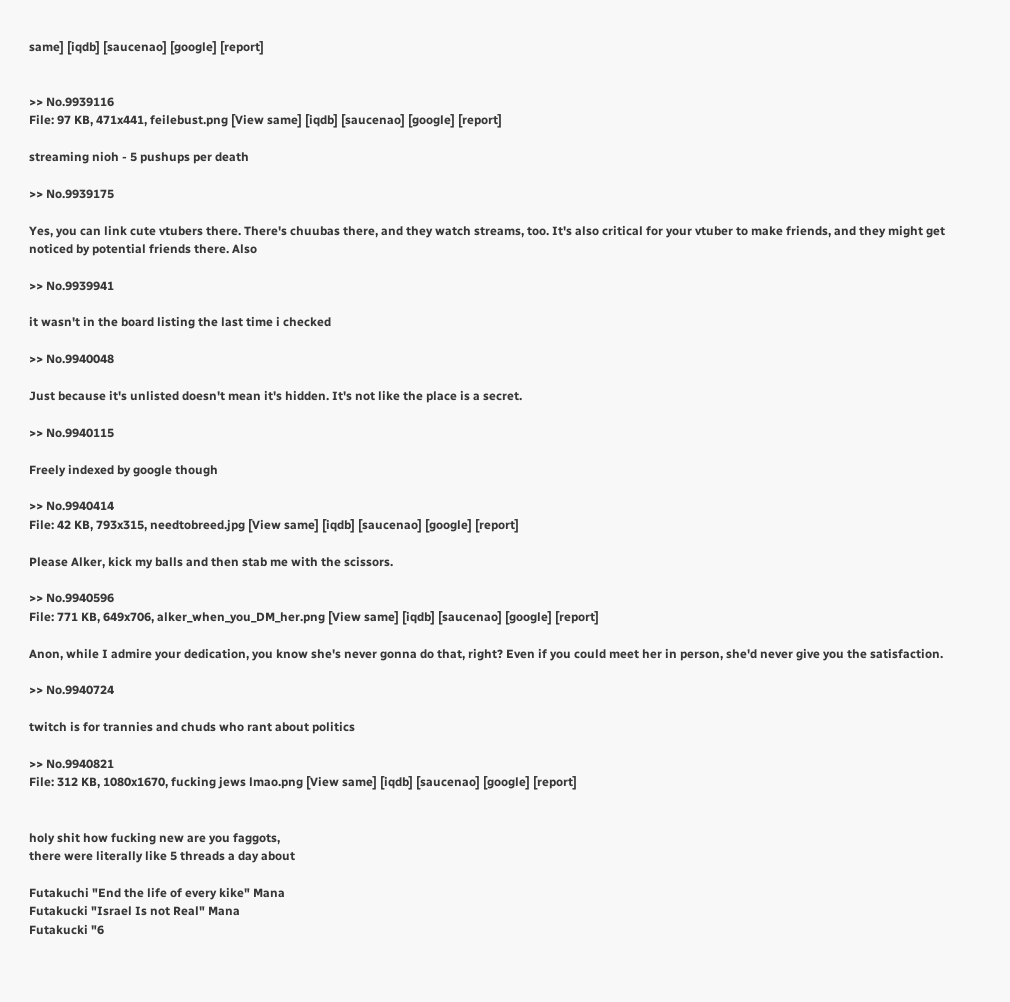same] [iqdb] [saucenao] [google] [report]


>> No.9939116
File: 97 KB, 471x441, feilebust.png [View same] [iqdb] [saucenao] [google] [report]

streaming nioh - 5 pushups per death

>> No.9939175

Yes, you can link cute vtubers there. There's chuubas there, and they watch streams, too. It's also critical for your vtuber to make friends, and they might get noticed by potential friends there. Also

>> No.9939941

it wasn't in the board listing the last time i checked

>> No.9940048

Just because it's unlisted doesn't mean it's hidden. It's not like the place is a secret.

>> No.9940115

Freely indexed by google though

>> No.9940414
File: 42 KB, 793x315, needtobreed.jpg [View same] [iqdb] [saucenao] [google] [report]

Please Alker, kick my balls and then stab me with the scissors.

>> No.9940596
File: 771 KB, 649x706, alker_when_you_DM_her.png [View same] [iqdb] [saucenao] [google] [report]

Anon, while I admire your dedication, you know she's never gonna do that, right? Even if you could meet her in person, she'd never give you the satisfaction.

>> No.9940724

twitch is for trannies and chuds who rant about politics

>> No.9940821
File: 312 KB, 1080x1670, fucking jews lmao.png [View same] [iqdb] [saucenao] [google] [report]


holy shit how fucking new are you faggots,
there were literally like 5 threads a day about

Futakuchi "End the life of every kike" Mana
Futakucki "Israel Is not Real" Mana
Futakucki "6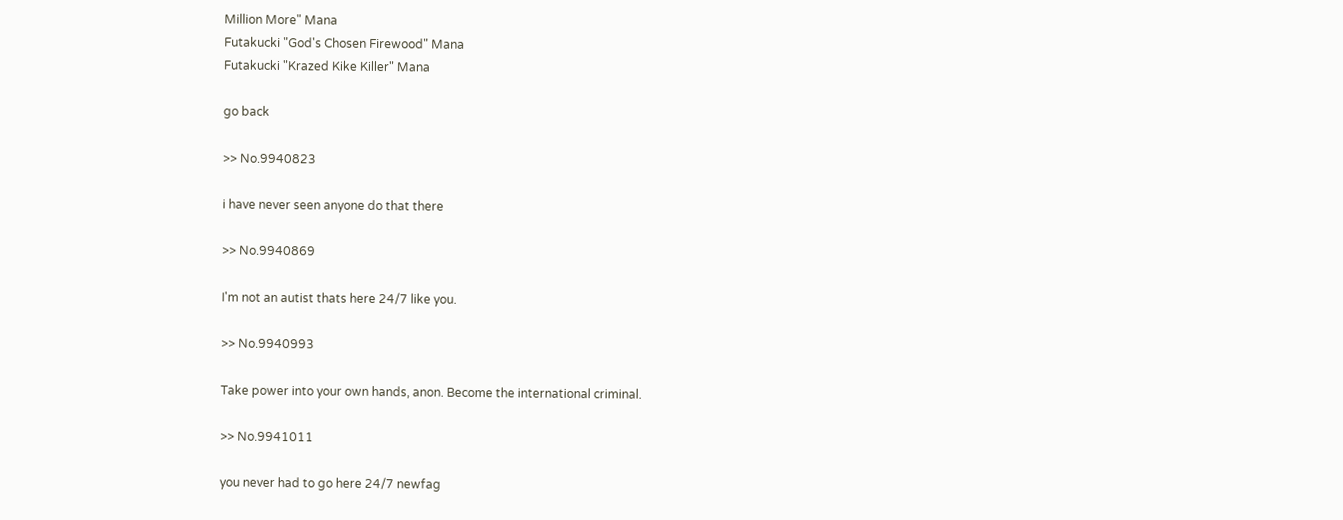Million More" Mana
Futakucki "God's Chosen Firewood" Mana
Futakucki "Krazed Kike Killer" Mana

go back

>> No.9940823

i have never seen anyone do that there

>> No.9940869

I'm not an autist thats here 24/7 like you.

>> No.9940993

Take power into your own hands, anon. Become the international criminal.

>> No.9941011

you never had to go here 24/7 newfag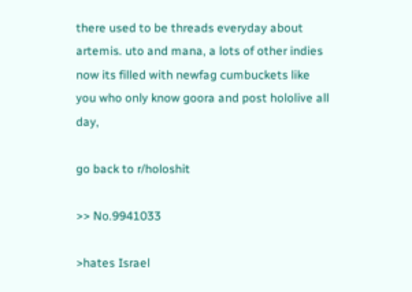there used to be threads everyday about artemis. uto and mana, a lots of other indies now its filled with newfag cumbuckets like you who only know goora and post hololive all day,

go back to r/holoshit

>> No.9941033

>hates Israel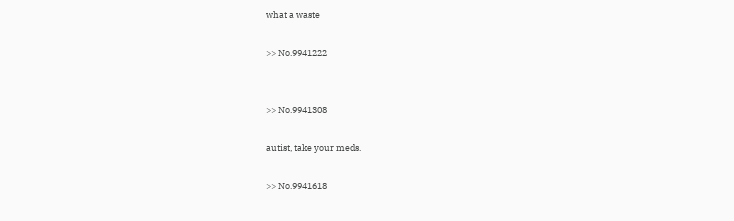what a waste

>> No.9941222


>> No.9941308

autist, take your meds.

>> No.9941618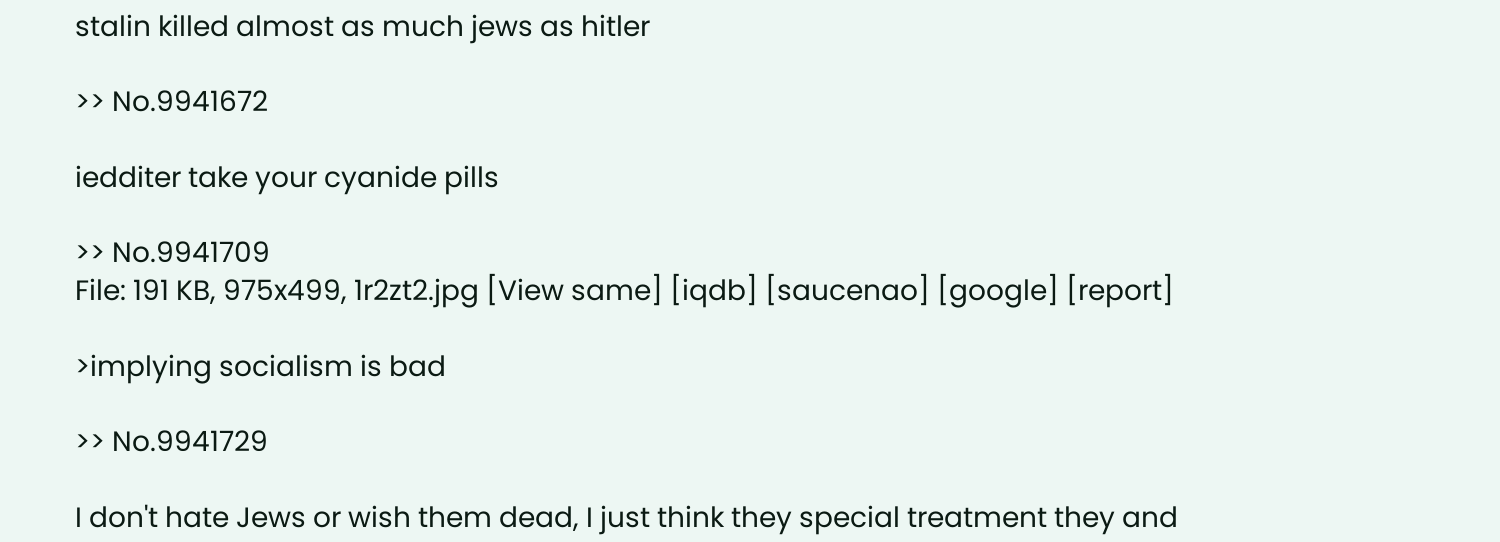stalin killed almost as much jews as hitler

>> No.9941672

iedditer take your cyanide pills

>> No.9941709
File: 191 KB, 975x499, 1r2zt2.jpg [View same] [iqdb] [saucenao] [google] [report]

>implying socialism is bad

>> No.9941729

I don't hate Jews or wish them dead, I just think they special treatment they and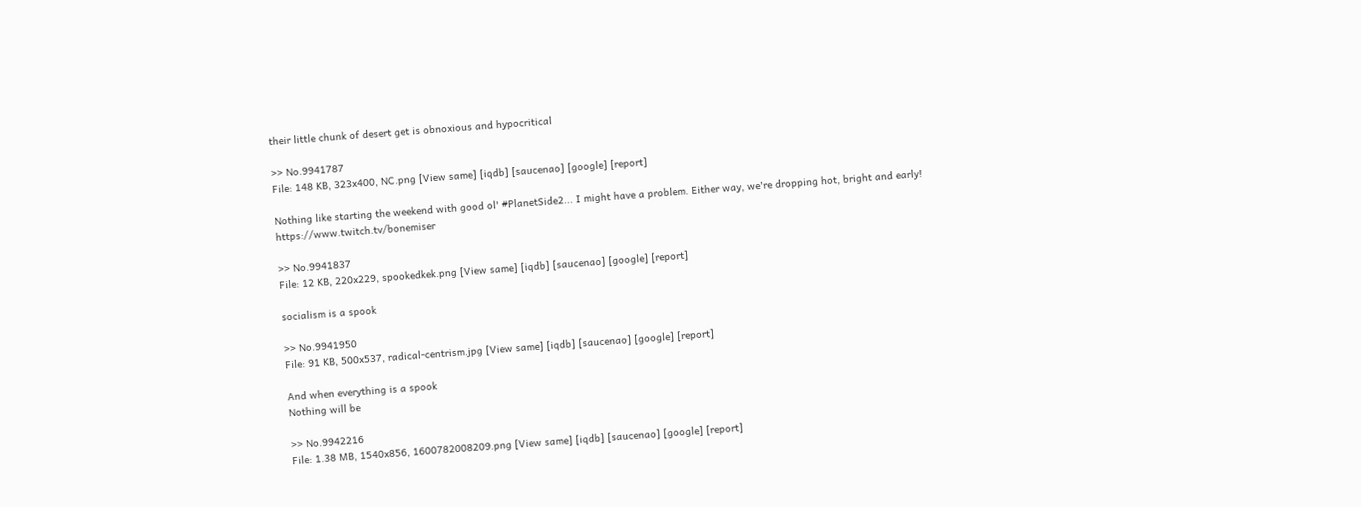their little chunk of desert get is obnoxious and hypocritical

>> No.9941787
File: 148 KB, 323x400, NC.png [View same] [iqdb] [saucenao] [google] [report]

Nothing like starting the weekend with good ol' #PlanetSide2... I might have a problem. Either way, we're dropping hot, bright and early! https://www.twitch.tv/bonemiser

>> No.9941837
File: 12 KB, 220x229, spookedkek.png [View same] [iqdb] [saucenao] [google] [report]

socialism is a spook

>> No.9941950
File: 91 KB, 500x537, radical-centrism.jpg [View same] [iqdb] [saucenao] [google] [report]

And when everything is a spook
Nothing will be

>> No.9942216
File: 1.38 MB, 1540x856, 1600782008209.png [View same] [iqdb] [saucenao] [google] [report]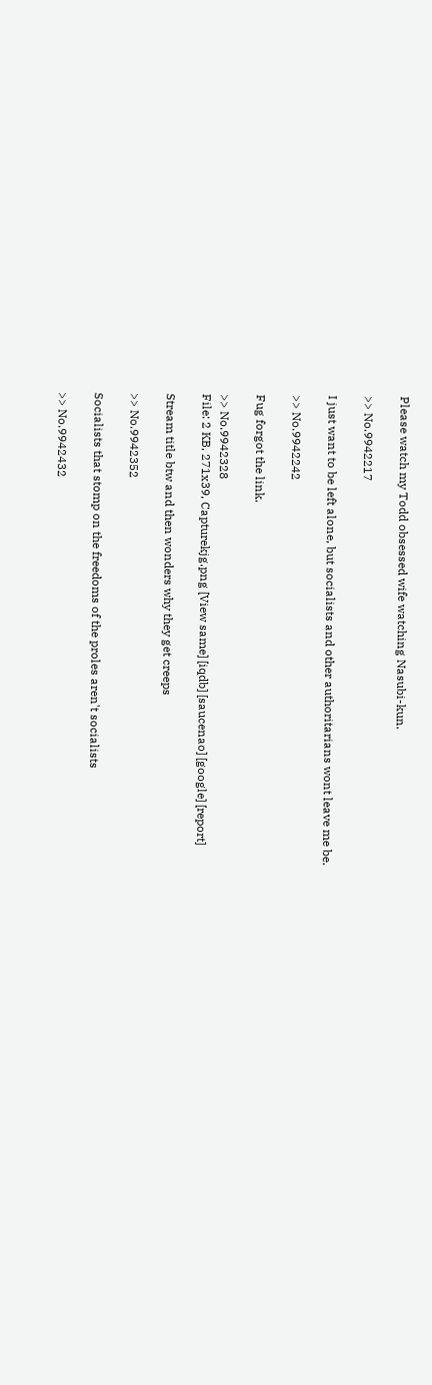Please watch my Todd obsessed wife watching Nasubi-kun.

>> No.9942217

I just want to be left alone, but socialists and other authoritarians wont leave me be.

>> No.9942242

Fug forgot the link.

>> No.9942328
File: 2 KB, 271x39, Capturekjg.png [View same] [iqdb] [saucenao] [google] [report]

Stream title btw and then wonders why they get creeps

>> No.9942352

Socialists that stomp on the freedoms of the proles aren't socialists

>> No.9942432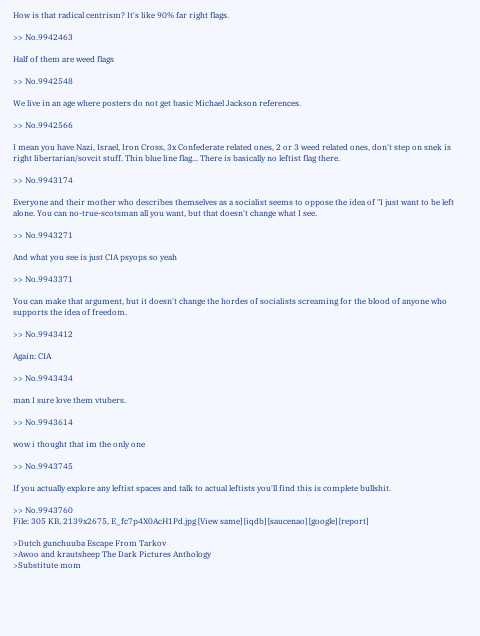How is that radical centrism? It's like 90% far right flags.

>> No.9942463

Half of them are weed flags

>> No.9942548

We live in an age where posters do not get basic Michael Jackson references.

>> No.9942566

I mean you have Nazi, Israel, Iron Cross, 3x Confederate related ones, 2 or 3 weed related ones, don't step on snek is right libertarian/sovcit stuff. Thin blue line flag... There is basically no leftist flag there.

>> No.9943174

Everyone and their mother who describes themselves as a socialist seems to oppose the idea of "I just want to be left alone. You can no-true-scotsman all you want, but that doesn't change what I see.

>> No.9943271

And what you see is just CIA psyops so yeah

>> No.9943371

You can make that argument, but it doesn't change the hordes of socialists screaming for the blood of anyone who supports the idea of freedom.

>> No.9943412

Again: CIA

>> No.9943434

man I sure love them vtubers.

>> No.9943614

wow i thought that im the only one

>> No.9943745

If you actually explore any leftist spaces and talk to actual leftists you'll find this is complete bullshit.

>> No.9943760
File: 305 KB, 2139x2675, E_fc7p4X0AcH1Pd.jpg [View same] [iqdb] [saucenao] [google] [report]

>Dutch gunchuuba Escape From Tarkov
>Awoo and krautsheep The Dark Pictures Anthology
>Substitute mom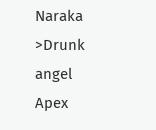Naraka
>Drunk angel Apex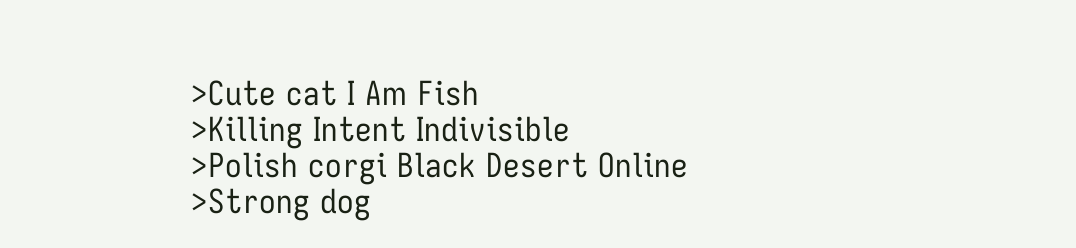>Cute cat I Am Fish
>Killing Intent Indivisible
>Polish corgi Black Desert Online
>Strong dog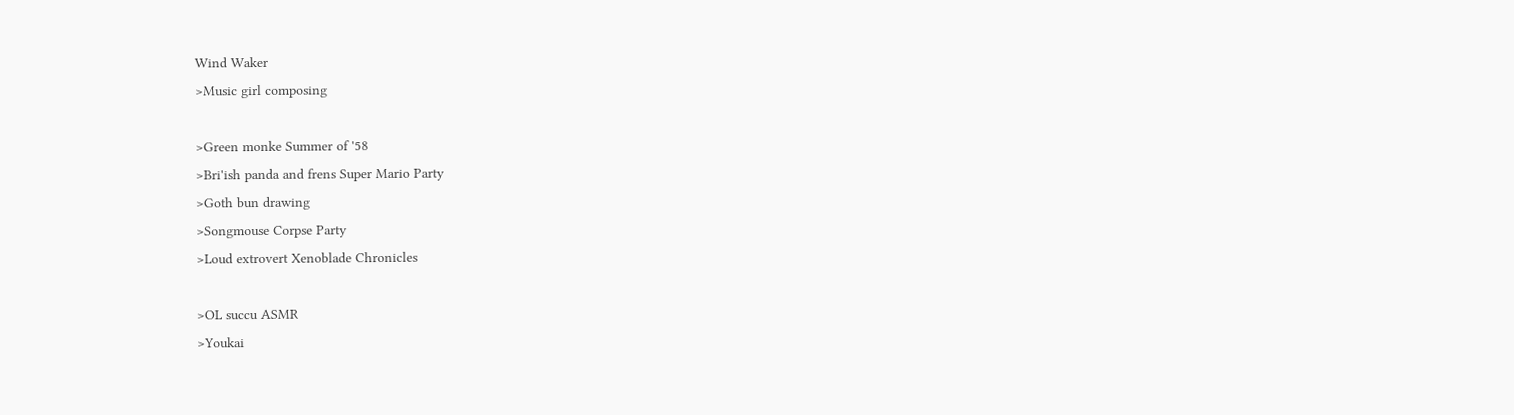Wind Waker
>Music girl composing

>Green monke Summer of '58
>Bri'ish panda and frens Super Mario Party
>Goth bun drawing
>Songmouse Corpse Party
>Loud extrovert Xenoblade Chronicles

>OL succu ASMR
>Youkai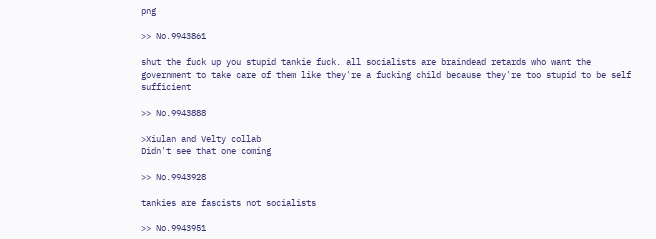png

>> No.9943861

shut the fuck up you stupid tankie fuck. all socialists are braindead retards who want the government to take care of them like they're a fucking child because they're too stupid to be self sufficient

>> No.9943888

>Xiulan and Velty collab
Didn't see that one coming

>> No.9943928

tankies are fascists not socialists

>> No.9943951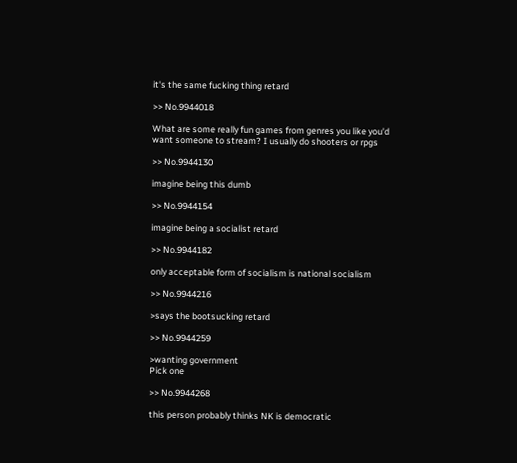it's the same fucking thing retard

>> No.9944018

What are some really fun games from genres you like you'd want someone to stream? I usually do shooters or rpgs

>> No.9944130

imagine being this dumb

>> No.9944154

imagine being a socialist retard

>> No.9944182

only acceptable form of socialism is national socialism

>> No.9944216

>says the bootsucking retard

>> No.9944259

>wanting government
Pick one

>> No.9944268

this person probably thinks NK is democratic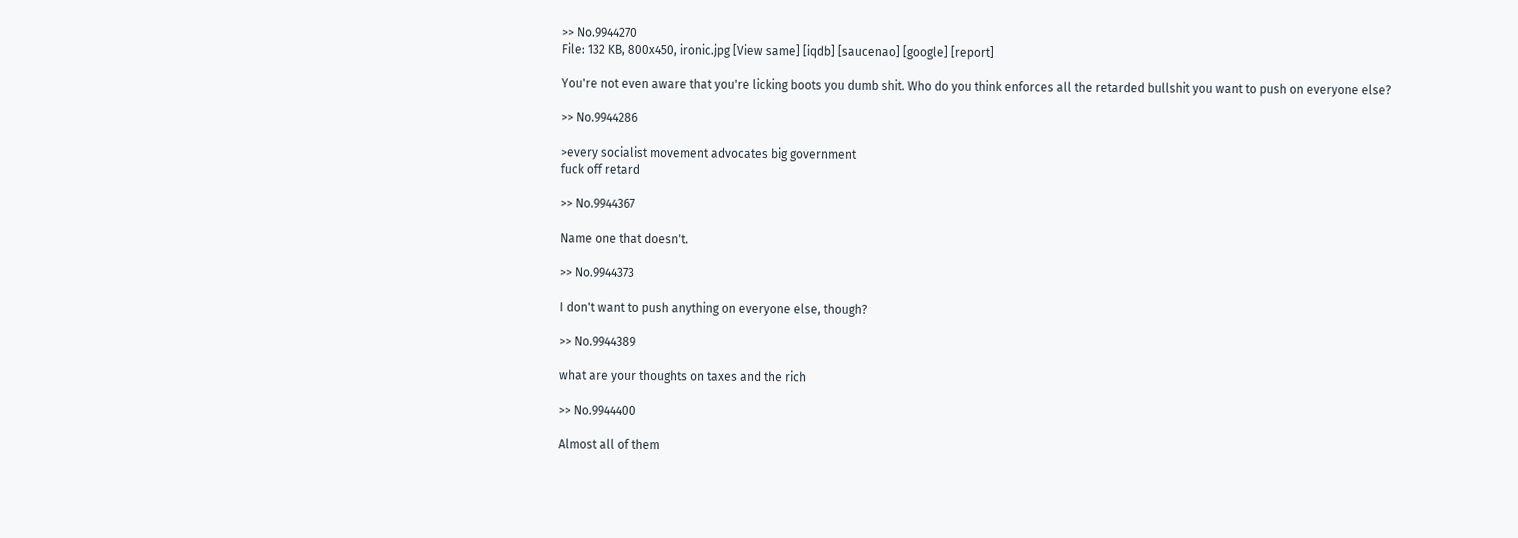>> No.9944270
File: 132 KB, 800x450, ironic.jpg [View same] [iqdb] [saucenao] [google] [report]

You're not even aware that you're licking boots you dumb shit. Who do you think enforces all the retarded bullshit you want to push on everyone else?

>> No.9944286

>every socialist movement advocates big government
fuck off retard

>> No.9944367

Name one that doesn't.

>> No.9944373

I don't want to push anything on everyone else, though?

>> No.9944389

what are your thoughts on taxes and the rich

>> No.9944400

Almost all of them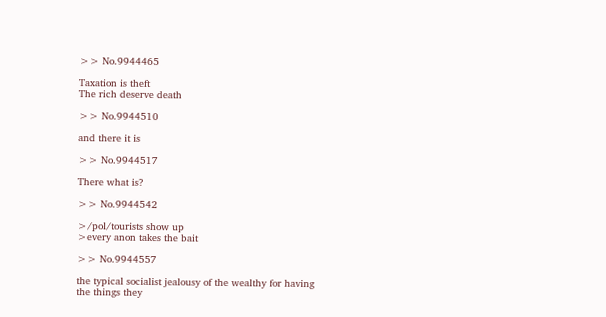>> No.9944465

Taxation is theft
The rich deserve death

>> No.9944510

and there it is

>> No.9944517

There what is?

>> No.9944542

>/pol/tourists show up
>every anon takes the bait

>> No.9944557

the typical socialist jealousy of the wealthy for having the things they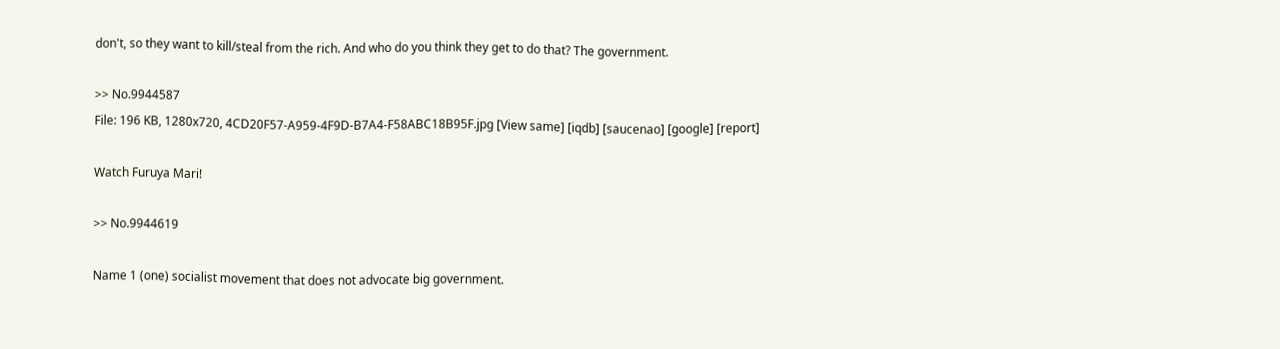don't, so they want to kill/steal from the rich. And who do you think they get to do that? The government.

>> No.9944587
File: 196 KB, 1280x720, 4CD20F57-A959-4F9D-B7A4-F58ABC18B95F.jpg [View same] [iqdb] [saucenao] [google] [report]

Watch Furuya Mari!

>> No.9944619

Name 1 (one) socialist movement that does not advocate big government.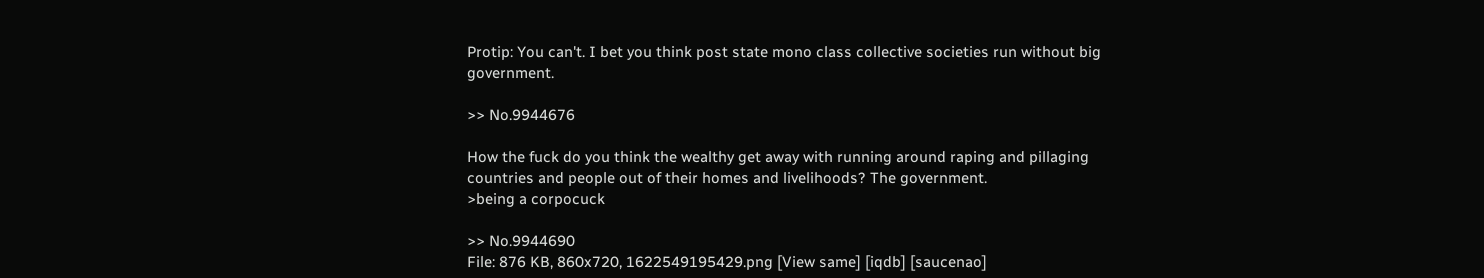Protip: You can't. I bet you think post state mono class collective societies run without big government.

>> No.9944676

How the fuck do you think the wealthy get away with running around raping and pillaging countries and people out of their homes and livelihoods? The government.
>being a corpocuck

>> No.9944690
File: 876 KB, 860x720, 1622549195429.png [View same] [iqdb] [saucenao]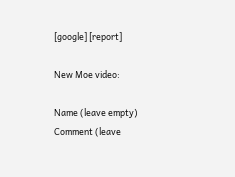[google] [report]

New Moe video:

Name (leave empty)
Comment (leave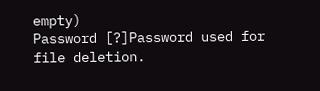empty)
Password [?]Password used for file deletion.